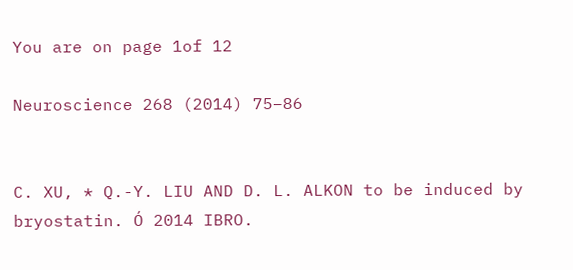You are on page 1of 12

Neuroscience 268 (2014) 75–86


C. XU, * Q.-Y. LIU AND D. L. ALKON to be induced by bryostatin. Ó 2014 IBRO.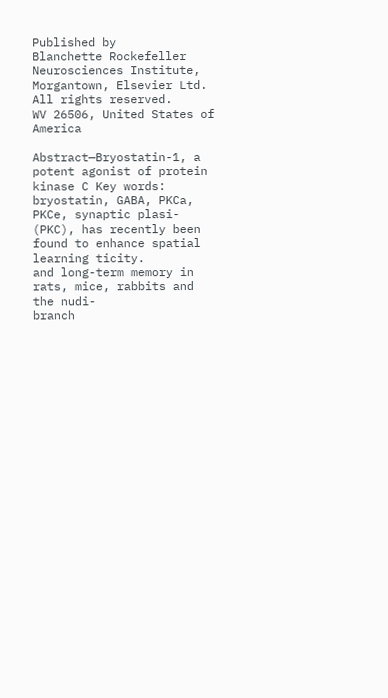Published by
Blanchette Rockefeller Neurosciences Institute, Morgantown, Elsevier Ltd. All rights reserved.
WV 26506, United States of America

Abstract—Bryostatin-1, a potent agonist of protein kinase C Key words: bryostatin, GABA, PKCa, PKCe, synaptic plasi-
(PKC), has recently been found to enhance spatial learning ticity.
and long-term memory in rats, mice, rabbits and the nudi-
branch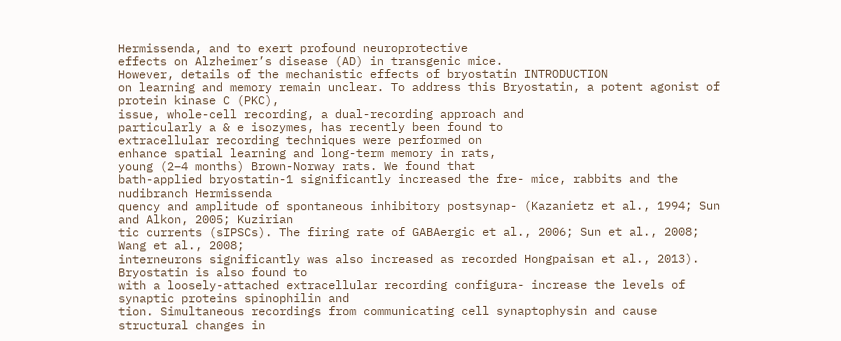Hermissenda, and to exert profound neuroprotective
effects on Alzheimer’s disease (AD) in transgenic mice.
However, details of the mechanistic effects of bryostatin INTRODUCTION
on learning and memory remain unclear. To address this Bryostatin, a potent agonist of protein kinase C (PKC),
issue, whole-cell recording, a dual-recording approach and
particularly a & e isozymes, has recently been found to
extracellular recording techniques were performed on
enhance spatial learning and long-term memory in rats,
young (2–4 months) Brown-Norway rats. We found that
bath-applied bryostatin-1 significantly increased the fre- mice, rabbits and the nudibranch Hermissenda
quency and amplitude of spontaneous inhibitory postsynap- (Kazanietz et al., 1994; Sun and Alkon, 2005; Kuzirian
tic currents (sIPSCs). The firing rate of GABAergic et al., 2006; Sun et al., 2008; Wang et al., 2008;
interneurons significantly was also increased as recorded Hongpaisan et al., 2013). Bryostatin is also found to
with a loosely-attached extracellular recording configura- increase the levels of synaptic proteins spinophilin and
tion. Simultaneous recordings from communicating cell synaptophysin and cause structural changes in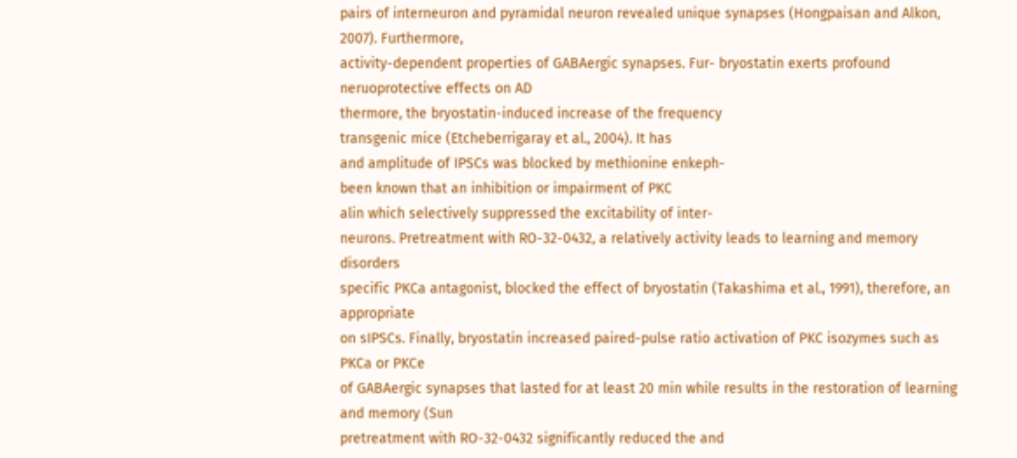pairs of interneuron and pyramidal neuron revealed unique synapses (Hongpaisan and Alkon, 2007). Furthermore,
activity-dependent properties of GABAergic synapses. Fur- bryostatin exerts profound neruoprotective effects on AD
thermore, the bryostatin-induced increase of the frequency
transgenic mice (Etcheberrigaray et al., 2004). It has
and amplitude of IPSCs was blocked by methionine enkeph-
been known that an inhibition or impairment of PKC
alin which selectively suppressed the excitability of inter-
neurons. Pretreatment with RO-32-0432, a relatively activity leads to learning and memory disorders
specific PKCa antagonist, blocked the effect of bryostatin (Takashima et al., 1991), therefore, an appropriate
on sIPSCs. Finally, bryostatin increased paired-pulse ratio activation of PKC isozymes such as PKCa or PKCe
of GABAergic synapses that lasted for at least 20 min while results in the restoration of learning and memory (Sun
pretreatment with RO-32-0432 significantly reduced the and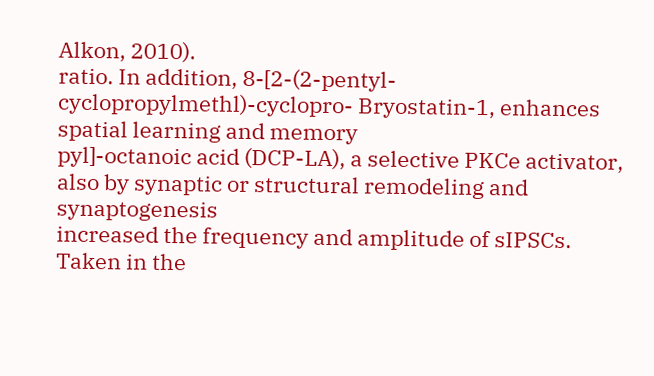Alkon, 2010).
ratio. In addition, 8-[2-(2-pentyl-cyclopropylmethl)-cyclopro- Bryostatin-1, enhances spatial learning and memory
pyl]-octanoic acid (DCP-LA), a selective PKCe activator, also by synaptic or structural remodeling and synaptogenesis
increased the frequency and amplitude of sIPSCs. Taken in the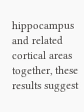hippocampus and related cortical areas
together, these results suggest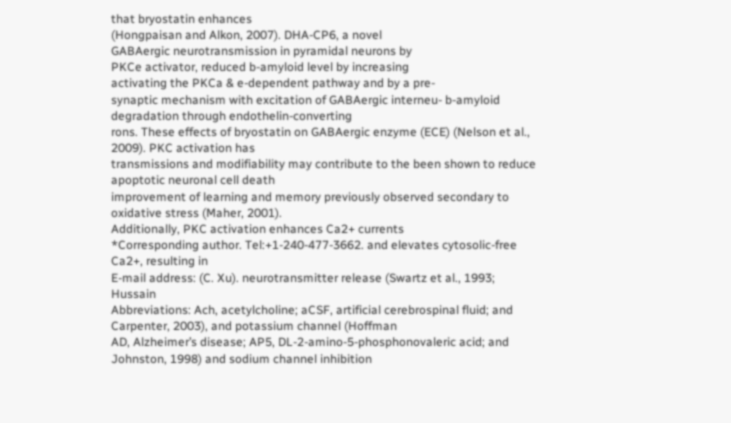that bryostatin enhances
(Hongpaisan and Alkon, 2007). DHA-CP6, a novel
GABAergic neurotransmission in pyramidal neurons by
PKCe activator, reduced b-amyloid level by increasing
activating the PKCa & e-dependent pathway and by a pre-
synaptic mechanism with excitation of GABAergic interneu- b-amyloid degradation through endothelin-converting
rons. These effects of bryostatin on GABAergic enzyme (ECE) (Nelson et al., 2009). PKC activation has
transmissions and modifiability may contribute to the been shown to reduce apoptotic neuronal cell death
improvement of learning and memory previously observed secondary to oxidative stress (Maher, 2001).
Additionally, PKC activation enhances Ca2+ currents
*Corresponding author. Tel:+1-240-477-3662. and elevates cytosolic-free Ca2+, resulting in
E-mail address: (C. Xu). neurotransmitter release (Swartz et al., 1993; Hussain
Abbreviations: Ach, acetylcholine; aCSF, artificial cerebrospinal fluid; and Carpenter, 2003), and potassium channel (Hoffman
AD, Alzheimer’s disease; AP5, DL-2-amino-5-phosphonovaleric acid; and Johnston, 1998) and sodium channel inhibition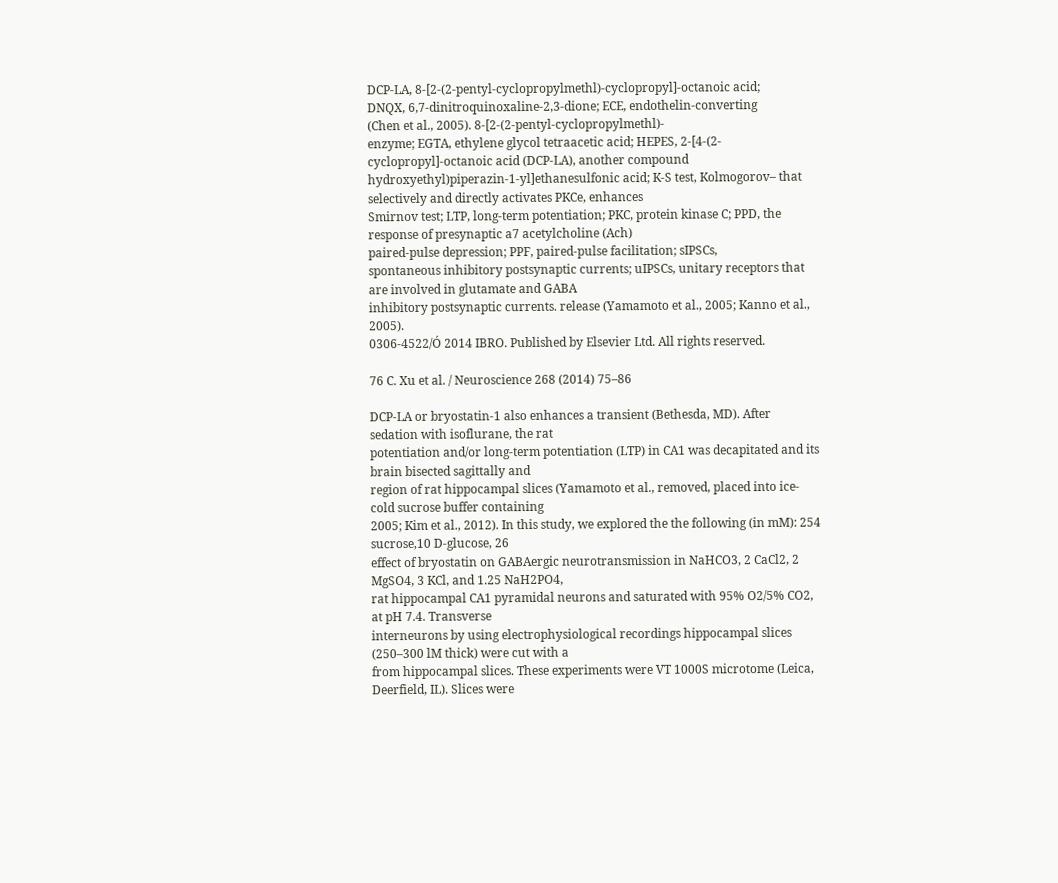DCP-LA, 8-[2-(2-pentyl-cyclopropylmethl)-cyclopropyl]-octanoic acid;
DNQX, 6,7-dinitroquinoxaline-2,3-dione; ECE, endothelin-converting
(Chen et al., 2005). 8-[2-(2-pentyl-cyclopropylmethl)-
enzyme; EGTA, ethylene glycol tetraacetic acid; HEPES, 2-[4-(2- cyclopropyl]-octanoic acid (DCP-LA), another compound
hydroxyethyl)piperazin-1-yl]ethanesulfonic acid; K-S test, Kolmogorov– that selectively and directly activates PKCe, enhances
Smirnov test; LTP, long-term potentiation; PKC, protein kinase C; PPD, the response of presynaptic a7 acetylcholine (Ach)
paired-pulse depression; PPF, paired-pulse facilitation; sIPSCs,
spontaneous inhibitory postsynaptic currents; uIPSCs, unitary receptors that are involved in glutamate and GABA
inhibitory postsynaptic currents. release (Yamamoto et al., 2005; Kanno et al., 2005).
0306-4522/Ó 2014 IBRO. Published by Elsevier Ltd. All rights reserved.

76 C. Xu et al. / Neuroscience 268 (2014) 75–86

DCP-LA or bryostatin-1 also enhances a transient (Bethesda, MD). After sedation with isoflurane, the rat
potentiation and/or long-term potentiation (LTP) in CA1 was decapitated and its brain bisected sagittally and
region of rat hippocampal slices (Yamamoto et al., removed, placed into ice-cold sucrose buffer containing
2005; Kim et al., 2012). In this study, we explored the the following (in mM): 254 sucrose,10 D-glucose, 26
effect of bryostatin on GABAergic neurotransmission in NaHCO3, 2 CaCl2, 2 MgSO4, 3 KCl, and 1.25 NaH2PO4,
rat hippocampal CA1 pyramidal neurons and saturated with 95% O2/5% CO2, at pH 7.4. Transverse
interneurons by using electrophysiological recordings hippocampal slices (250–300 lM thick) were cut with a
from hippocampal slices. These experiments were VT 1000S microtome (Leica, Deerfield, IL). Slices were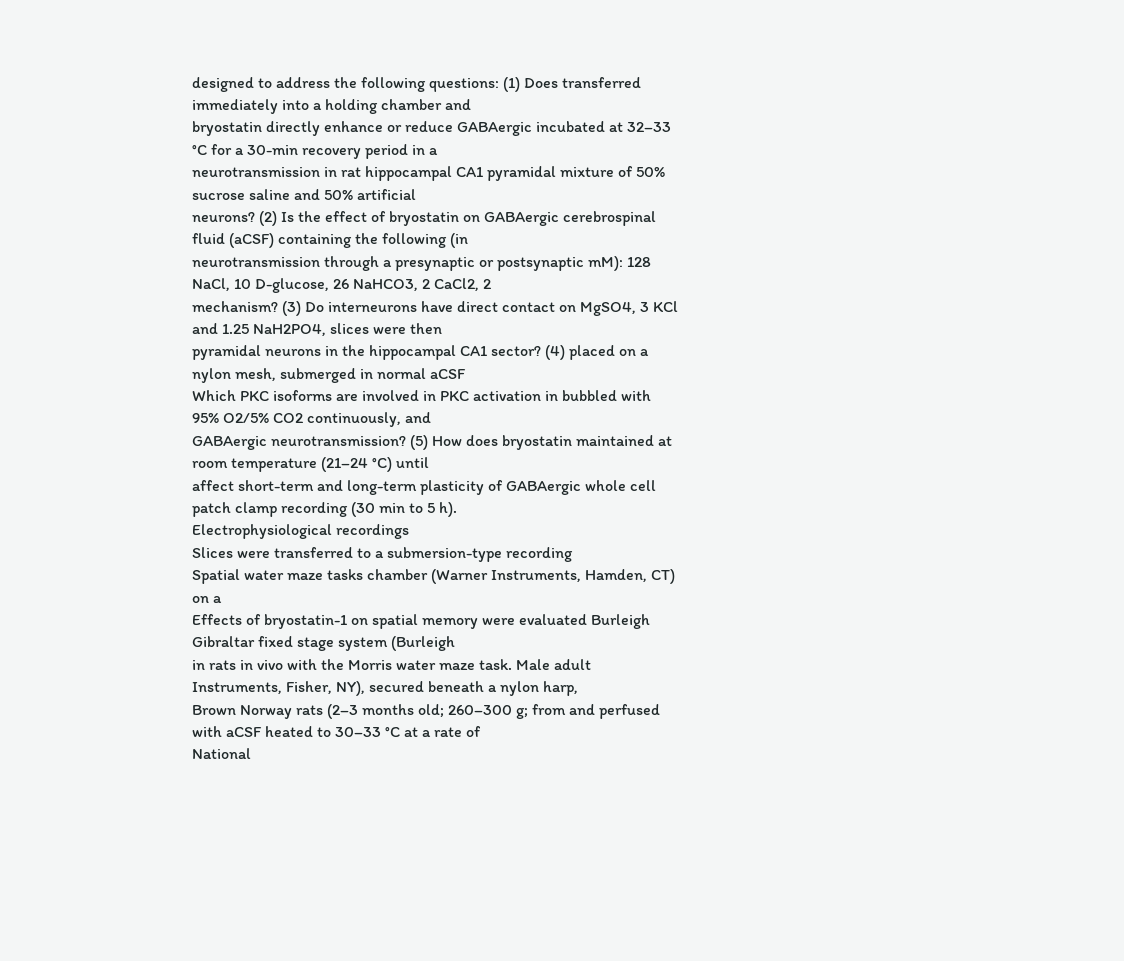designed to address the following questions: (1) Does transferred immediately into a holding chamber and
bryostatin directly enhance or reduce GABAergic incubated at 32–33 °C for a 30-min recovery period in a
neurotransmission in rat hippocampal CA1 pyramidal mixture of 50% sucrose saline and 50% artificial
neurons? (2) Is the effect of bryostatin on GABAergic cerebrospinal fluid (aCSF) containing the following (in
neurotransmission through a presynaptic or postsynaptic mM): 128 NaCl, 10 D-glucose, 26 NaHCO3, 2 CaCl2, 2
mechanism? (3) Do interneurons have direct contact on MgSO4, 3 KCl and 1.25 NaH2PO4, slices were then
pyramidal neurons in the hippocampal CA1 sector? (4) placed on a nylon mesh, submerged in normal aCSF
Which PKC isoforms are involved in PKC activation in bubbled with 95% O2/5% CO2 continuously, and
GABAergic neurotransmission? (5) How does bryostatin maintained at room temperature (21–24 °C) until
affect short-term and long-term plasticity of GABAergic whole cell patch clamp recording (30 min to 5 h).
Electrophysiological recordings
Slices were transferred to a submersion-type recording
Spatial water maze tasks chamber (Warner Instruments, Hamden, CT) on a
Effects of bryostatin-1 on spatial memory were evaluated Burleigh Gibraltar fixed stage system (Burleigh
in rats in vivo with the Morris water maze task. Male adult Instruments, Fisher, NY), secured beneath a nylon harp,
Brown Norway rats (2–3 months old; 260–300 g; from and perfused with aCSF heated to 30–33 °C at a rate of
National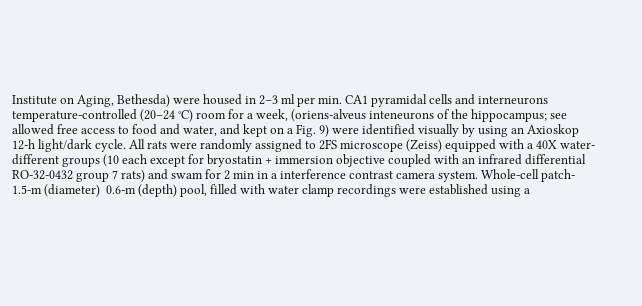Institute on Aging, Bethesda) were housed in 2–3 ml per min. CA1 pyramidal cells and interneurons
temperature-controlled (20–24 °C) room for a week, (oriens-alveus inteneurons of the hippocampus; see
allowed free access to food and water, and kept on a Fig. 9) were identified visually by using an Axioskop
12-h light/dark cycle. All rats were randomly assigned to 2FS microscope (Zeiss) equipped with a 40X water-
different groups (10 each except for bryostatin + immersion objective coupled with an infrared differential
RO-32-0432 group 7 rats) and swam for 2 min in a interference contrast camera system. Whole-cell patch-
1.5-m (diameter)  0.6-m (depth) pool, filled with water clamp recordings were established using a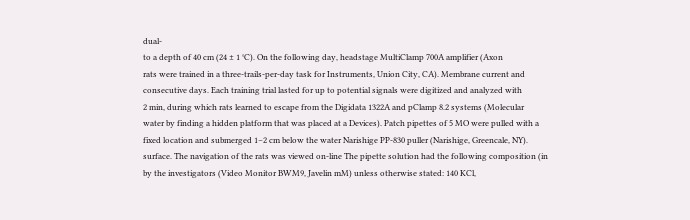dual-
to a depth of 40 cm (24 ± 1 °C). On the following day, headstage MultiClamp 700A amplifier (Axon
rats were trained in a three-trails-per-day task for Instruments, Union City, CA). Membrane current and
consecutive days. Each training trial lasted for up to potential signals were digitized and analyzed with
2 min, during which rats learned to escape from the Digidata 1322A and pClamp 8.2 systems (Molecular
water by finding a hidden platform that was placed at a Devices). Patch pipettes of 5 MO were pulled with a
fixed location and submerged 1–2 cm below the water Narishige PP-830 puller (Narishige, Greencale, NY).
surface. The navigation of the rats was viewed on-line The pipette solution had the following composition (in
by the investigators (Video Monitor BWM9, Javelin mM) unless otherwise stated: 140 KCl,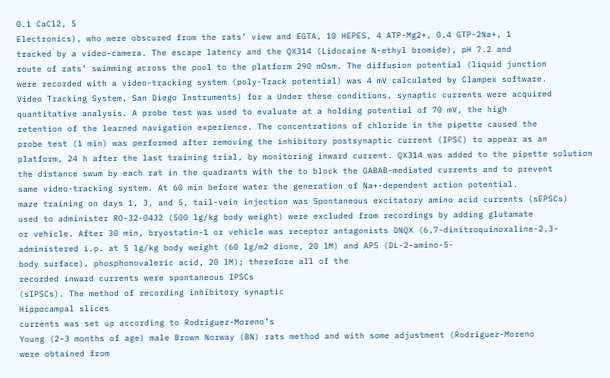0.1 CaCl2, 5
Electronics), who were obscured from the rats’ view and EGTA, 10 HEPES, 4 ATP-Mg2+, 0.4 GTP-2Na+, 1
tracked by a video-camera. The escape latency and the QX314 (Lidocaine N-ethyl bromide), pH 7.2 and
route of rats’ swimming across the pool to the platform 290 mOsm. The diffusion potential (liquid junction
were recorded with a video-tracking system (poly-Track potential) was 4 mV calculated by Clampex software.
Video Tracking System, San Diego Instruments) for a Under these conditions, synaptic currents were acquired
quantitative analysis. A probe test was used to evaluate at a holding potential of 70 mV, the high
retention of the learned navigation experience. The concentrations of chloride in the pipette caused the
probe test (1 min) was performed after removing the inhibitory postsynaptic current (IPSC) to appear as an
platform, 24 h after the last training trial, by monitoring inward current. QX314 was added to the pipette solution
the distance swum by each rat in the quadrants with the to block the GABAB-mediated currents and to prevent
same video-tracking system. At 60 min before water the generation of Na+-dependent action potential.
maze training on days 1, 3, and 5, tail-vein injection was Spontaneous excitatory amino acid currents (sEPSCs)
used to administer RO-32-0432 (500 lg/kg body weight) were excluded from recordings by adding glutamate
or vehicle. After 30 min, bryostatin-1 or vehicle was receptor antagonists DNQX (6,7-dinitroquinoxaline-2,3-
administered i.p. at 5 lg/kg body weight (60 lg/m2 dione, 20 lM) and AP5 (DL-2-amino-5-
body surface). phosphonovaleric acid, 20 lM); therefore all of the
recorded inward currents were spontaneous IPSCs
(sIPSCs). The method of recording inhibitory synaptic
Hippocampal slices
currents was set up according to Rodriguez-Moreno’s
Young (2–3 months of age) male Brown Norway (BN) rats method and with some adjustment (Rodriguez-Moreno
were obtained from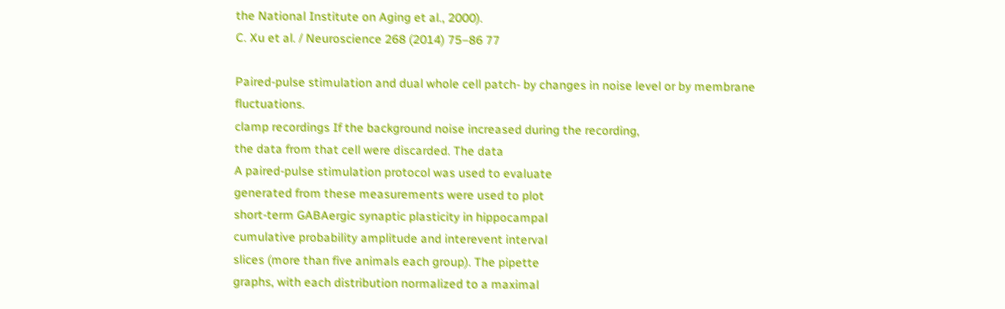the National Institute on Aging et al., 2000).
C. Xu et al. / Neuroscience 268 (2014) 75–86 77

Paired-pulse stimulation and dual whole cell patch- by changes in noise level or by membrane fluctuations.
clamp recordings If the background noise increased during the recording,
the data from that cell were discarded. The data
A paired-pulse stimulation protocol was used to evaluate
generated from these measurements were used to plot
short-term GABAergic synaptic plasticity in hippocampal
cumulative probability amplitude and interevent interval
slices (more than five animals each group). The pipette
graphs, with each distribution normalized to a maximal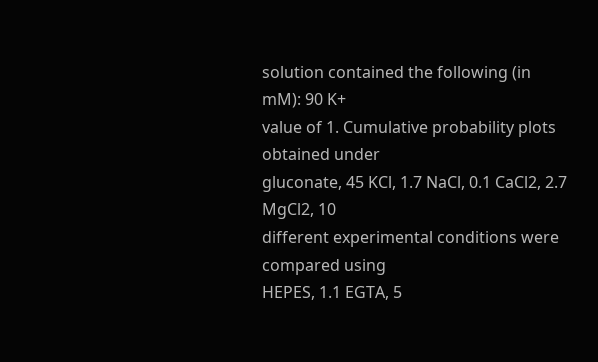solution contained the following (in mM): 90 K+
value of 1. Cumulative probability plots obtained under
gluconate, 45 KCl, 1.7 NaCl, 0.1 CaCl2, 2.7 MgCl2, 10
different experimental conditions were compared using
HEPES, 1.1 EGTA, 5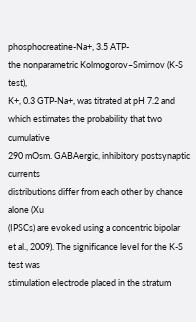phosphocreatine-Na+, 3.5 ATP-
the nonparametric Kolmogorov–Smirnov (K-S test),
K+, 0.3 GTP-Na+, was titrated at pH 7.2 and
which estimates the probability that two cumulative
290 mOsm. GABAergic, inhibitory postsynaptic currents
distributions differ from each other by chance alone (Xu
(IPSCs) are evoked using a concentric bipolar
et al., 2009). The significance level for the K-S test was
stimulation electrode placed in the stratum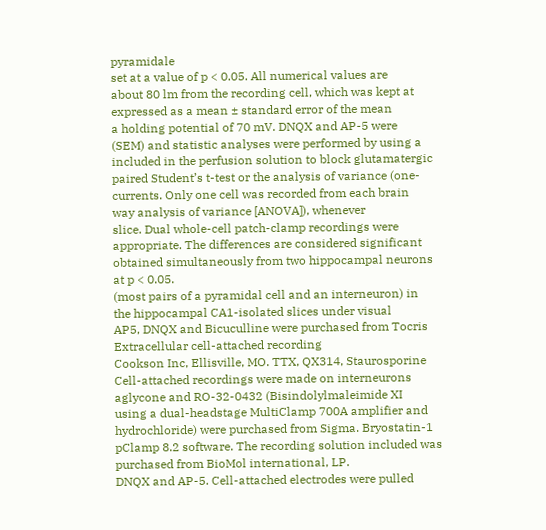pyramidale
set at a value of p < 0.05. All numerical values are
about 80 lm from the recording cell, which was kept at
expressed as a mean ± standard error of the mean
a holding potential of 70 mV. DNQX and AP-5 were
(SEM) and statistic analyses were performed by using a
included in the perfusion solution to block glutamatergic
paired Student’s t-test or the analysis of variance (one-
currents. Only one cell was recorded from each brain
way analysis of variance [ANOVA]), whenever
slice. Dual whole-cell patch-clamp recordings were
appropriate. The differences are considered significant
obtained simultaneously from two hippocampal neurons
at p < 0.05.
(most pairs of a pyramidal cell and an interneuron) in
the hippocampal CA1-isolated slices under visual
AP5, DNQX and Bicuculline were purchased from Tocris
Extracellular cell-attached recording
Cookson Inc, Ellisville, MO. TTX, QX314, Staurosporine
Cell-attached recordings were made on interneurons aglycone and RO-32-0432 (Bisindolylmaleimide XI
using a dual-headstage MultiClamp 700A amplifier and hydrochloride) were purchased from Sigma. Bryostatin-1
pClamp 8.2 software. The recording solution included was purchased from BioMol international, LP.
DNQX and AP-5. Cell-attached electrodes were pulled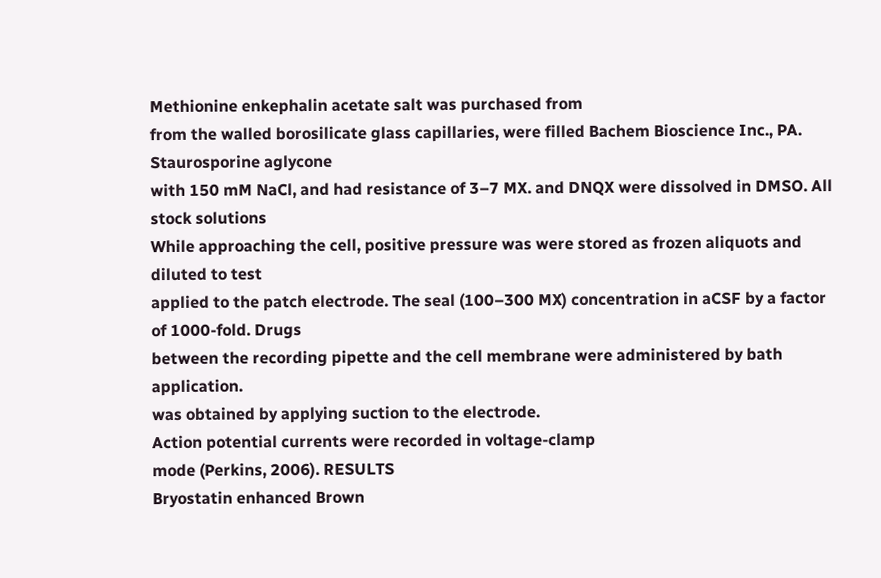Methionine enkephalin acetate salt was purchased from
from the walled borosilicate glass capillaries, were filled Bachem Bioscience Inc., PA. Staurosporine aglycone
with 150 mM NaCl, and had resistance of 3–7 MX. and DNQX were dissolved in DMSO. All stock solutions
While approaching the cell, positive pressure was were stored as frozen aliquots and diluted to test
applied to the patch electrode. The seal (100–300 MX) concentration in aCSF by a factor of 1000-fold. Drugs
between the recording pipette and the cell membrane were administered by bath application.
was obtained by applying suction to the electrode.
Action potential currents were recorded in voltage-clamp
mode (Perkins, 2006). RESULTS
Bryostatin enhanced Brown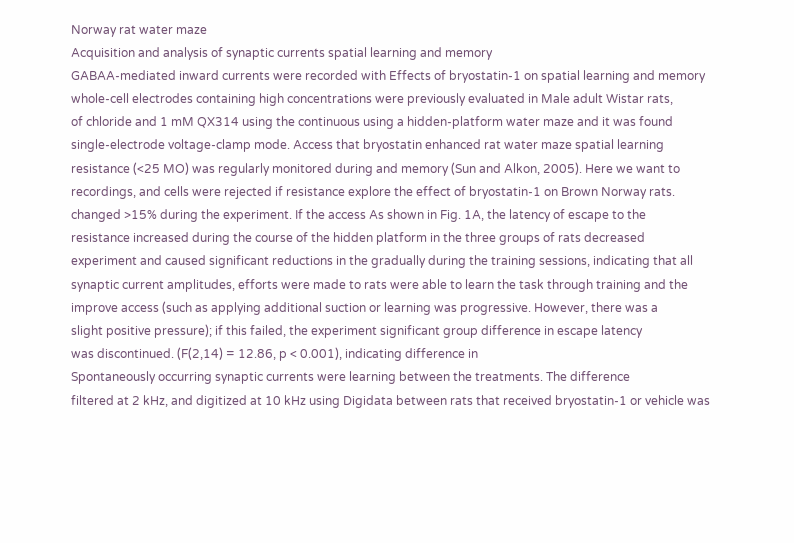Norway rat water maze
Acquisition and analysis of synaptic currents spatial learning and memory
GABAA-mediated inward currents were recorded with Effects of bryostatin-1 on spatial learning and memory
whole-cell electrodes containing high concentrations were previously evaluated in Male adult Wistar rats,
of chloride and 1 mM QX314 using the continuous using a hidden-platform water maze and it was found
single-electrode voltage-clamp mode. Access that bryostatin enhanced rat water maze spatial learning
resistance (<25 MO) was regularly monitored during and memory (Sun and Alkon, 2005). Here we want to
recordings, and cells were rejected if resistance explore the effect of bryostatin-1 on Brown Norway rats.
changed >15% during the experiment. If the access As shown in Fig. 1A, the latency of escape to the
resistance increased during the course of the hidden platform in the three groups of rats decreased
experiment and caused significant reductions in the gradually during the training sessions, indicating that all
synaptic current amplitudes, efforts were made to rats were able to learn the task through training and the
improve access (such as applying additional suction or learning was progressive. However, there was a
slight positive pressure); if this failed, the experiment significant group difference in escape latency
was discontinued. (F(2,14) = 12.86, p < 0.001), indicating difference in
Spontaneously occurring synaptic currents were learning between the treatments. The difference
filtered at 2 kHz, and digitized at 10 kHz using Digidata between rats that received bryostatin-1 or vehicle was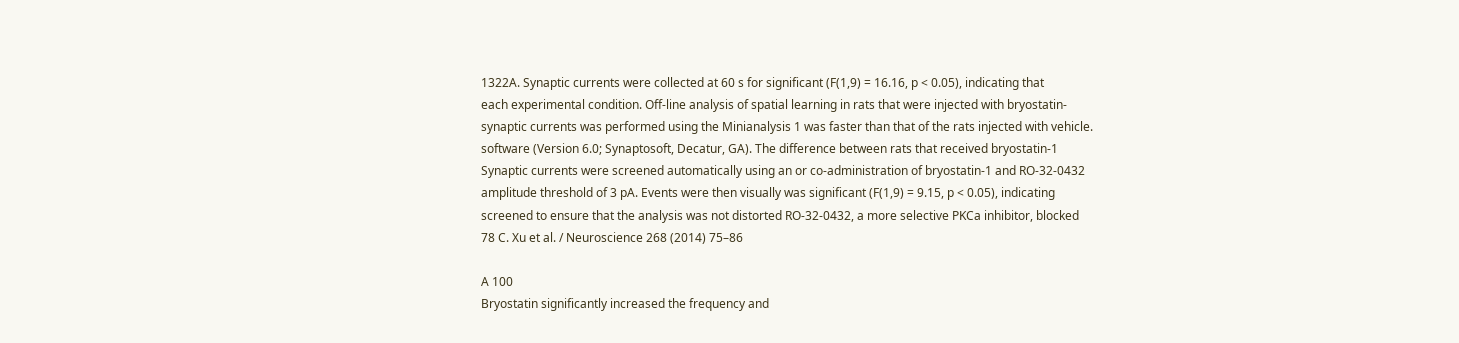1322A. Synaptic currents were collected at 60 s for significant (F(1,9) = 16.16, p < 0.05), indicating that
each experimental condition. Off-line analysis of spatial learning in rats that were injected with bryostatin-
synaptic currents was performed using the Minianalysis 1 was faster than that of the rats injected with vehicle.
software (Version 6.0; Synaptosoft, Decatur, GA). The difference between rats that received bryostatin-1
Synaptic currents were screened automatically using an or co-administration of bryostatin-1 and RO-32-0432
amplitude threshold of 3 pA. Events were then visually was significant (F(1,9) = 9.15, p < 0.05), indicating
screened to ensure that the analysis was not distorted RO-32-0432, a more selective PKCa inhibitor, blocked
78 C. Xu et al. / Neuroscience 268 (2014) 75–86

A 100
Bryostatin significantly increased the frequency and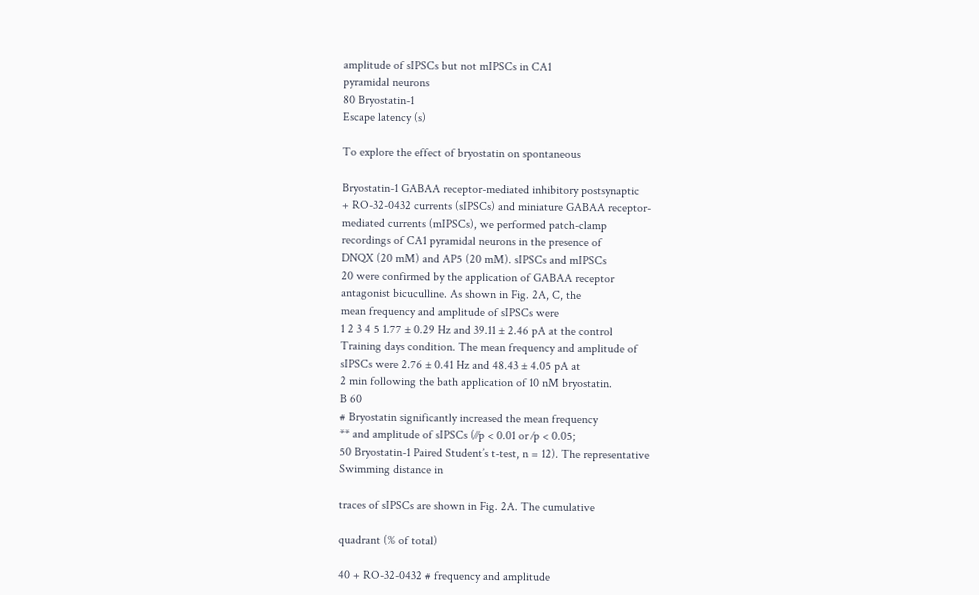amplitude of sIPSCs but not mIPSCs in CA1
pyramidal neurons
80 Bryostatin-1
Escape latency (s)

To explore the effect of bryostatin on spontaneous

Bryostatin-1 GABAA receptor-mediated inhibitory postsynaptic
+ RO-32-0432 currents (sIPSCs) and miniature GABAA receptor-
mediated currents (mIPSCs), we performed patch-clamp
recordings of CA1 pyramidal neurons in the presence of
DNQX (20 mM) and AP5 (20 mM). sIPSCs and mIPSCs
20 were confirmed by the application of GABAA receptor
antagonist bicuculline. As shown in Fig. 2A, C, the
mean frequency and amplitude of sIPSCs were
1 2 3 4 5 1.77 ± 0.29 Hz and 39.11 ± 2.46 pA at the control
Training days condition. The mean frequency and amplitude of
sIPSCs were 2.76 ± 0.41 Hz and 48.43 ± 4.05 pA at
2 min following the bath application of 10 nM bryostatin.
B 60
# Bryostatin significantly increased the mean frequency
** and amplitude of sIPSCs (⁄⁄p < 0.01 or ⁄p < 0.05;
50 Bryostatin-1 Paired Student’s t-test, n = 12). The representative
Swimming distance in

traces of sIPSCs are shown in Fig. 2A. The cumulative

quadrant (% of total)

40 + RO-32-0432 # frequency and amplitude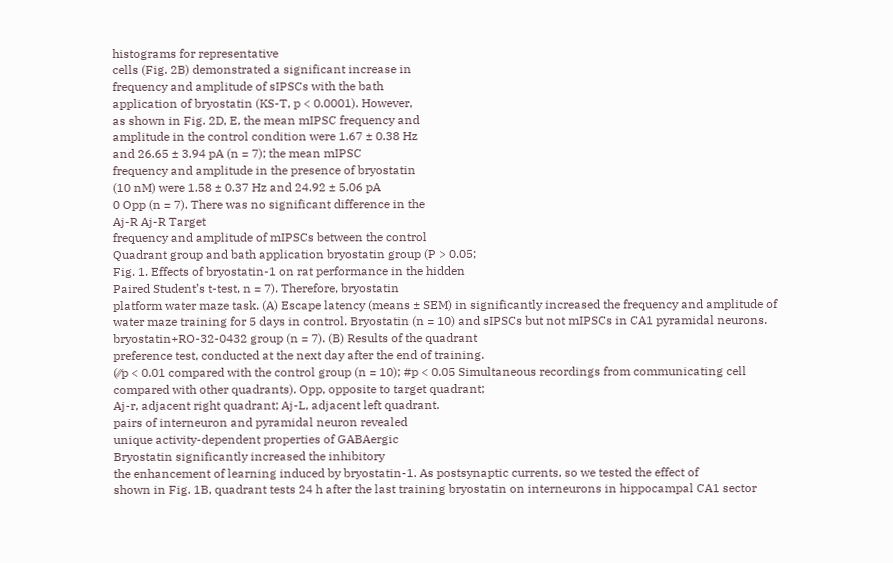histograms for representative
cells (Fig. 2B) demonstrated a significant increase in
frequency and amplitude of sIPSCs with the bath
application of bryostatin (KS-T, p < 0.0001). However,
as shown in Fig. 2D, E, the mean mIPSC frequency and
amplitude in the control condition were 1.67 ± 0.38 Hz
and 26.65 ± 3.94 pA (n = 7); the mean mIPSC
frequency and amplitude in the presence of bryostatin
(10 nM) were 1.58 ± 0.37 Hz and 24.92 ± 5.06 pA
0 Opp (n = 7). There was no significant difference in the
Aj-R Aj-R Target
frequency and amplitude of mIPSCs between the control
Quadrant group and bath application bryostatin group (P > 0.05;
Fig. 1. Effects of bryostatin-1 on rat performance in the hidden
Paired Student’s t-test, n = 7). Therefore, bryostatin
platform water maze task. (A) Escape latency (means ± SEM) in significantly increased the frequency and amplitude of
water maze training for 5 days in control. Bryostatin (n = 10) and sIPSCs but not mIPSCs in CA1 pyramidal neurons.
bryostatin+RO-32-0432 group (n = 7). (B) Results of the quadrant
preference test, conducted at the next day after the end of training.
(⁄⁄p < 0.01 compared with the control group (n = 10); #p < 0.05 Simultaneous recordings from communicating cell
compared with other quadrants). Opp, opposite to target quadrant;
Aj-r, adjacent right quadrant; Aj-L, adjacent left quadrant.
pairs of interneuron and pyramidal neuron revealed
unique activity-dependent properties of GABAergic
Bryostatin significantly increased the inhibitory
the enhancement of learning induced by bryostatin-1. As postsynaptic currents, so we tested the effect of
shown in Fig. 1B, quadrant tests 24 h after the last training bryostatin on interneurons in hippocampal CA1 sector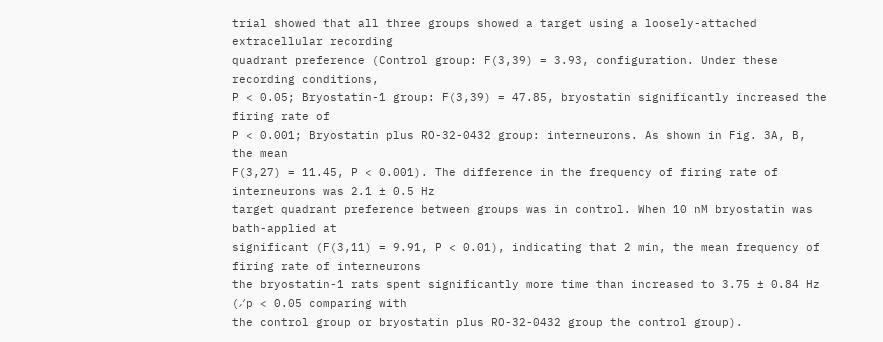trial showed that all three groups showed a target using a loosely-attached extracellular recording
quadrant preference (Control group: F(3,39) = 3.93, configuration. Under these recording conditions,
P < 0.05; Bryostatin-1 group: F(3,39) = 47.85, bryostatin significantly increased the firing rate of
P < 0.001; Bryostatin plus RO-32-0432 group: interneurons. As shown in Fig. 3A, B, the mean
F(3,27) = 11.45, P < 0.001). The difference in the frequency of firing rate of interneurons was 2.1 ± 0.5 Hz
target quadrant preference between groups was in control. When 10 nM bryostatin was bath-applied at
significant (F(3,11) = 9.91, P < 0.01), indicating that 2 min, the mean frequency of firing rate of interneurons
the bryostatin-1 rats spent significantly more time than increased to 3.75 ± 0.84 Hz (⁄p < 0.05 comparing with
the control group or bryostatin plus RO-32-0432 group the control group).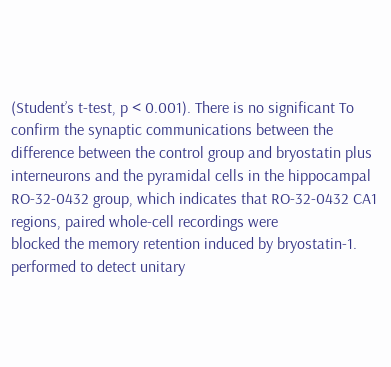(Student’s t-test, p < 0.001). There is no significant To confirm the synaptic communications between the
difference between the control group and bryostatin plus interneurons and the pyramidal cells in the hippocampal
RO-32-0432 group, which indicates that RO-32-0432 CA1 regions, paired whole-cell recordings were
blocked the memory retention induced by bryostatin-1. performed to detect unitary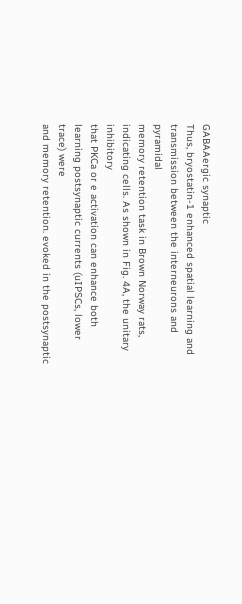GABAAergic synaptic
Thus, bryostatin-1 enhanced spatial learning and transmission between the interneurons and pyramidal
memory retention task in Brown Norway rats, indicating cells. As shown in Fig. 4A, the unitary inhibitory
that PKCa or e activation can enhance both learning postsynaptic currents (uIPSCs, lower trace) were
and memory retention. evoked in the postsynaptic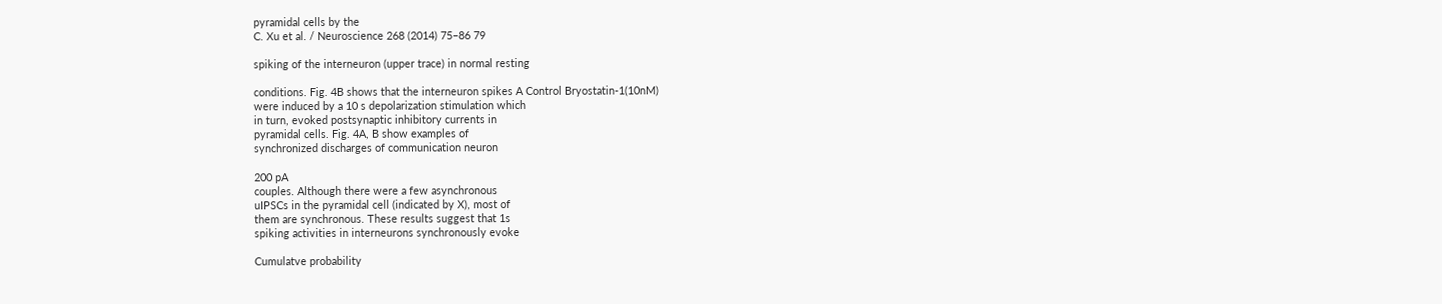pyramidal cells by the
C. Xu et al. / Neuroscience 268 (2014) 75–86 79

spiking of the interneuron (upper trace) in normal resting

conditions. Fig. 4B shows that the interneuron spikes A Control Bryostatin-1(10nM)
were induced by a 10 s depolarization stimulation which
in turn, evoked postsynaptic inhibitory currents in
pyramidal cells. Fig. 4A, B show examples of
synchronized discharges of communication neuron

200 pA
couples. Although there were a few asynchronous
uIPSCs in the pyramidal cell (indicated by X), most of
them are synchronous. These results suggest that 1s
spiking activities in interneurons synchronously evoke

Cumulatve probability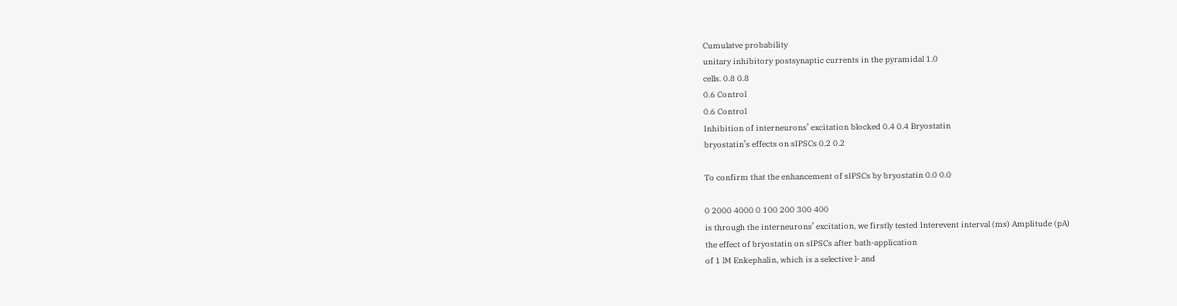Cumulatve probability
unitary inhibitory postsynaptic currents in the pyramidal 1.0
cells. 0.8 0.8
0.6 Control
0.6 Control
Inhibition of interneurons’ excitation blocked 0.4 0.4 Bryostatin
bryostatin’s effects on sIPSCs 0.2 0.2

To confirm that the enhancement of sIPSCs by bryostatin 0.0 0.0

0 2000 4000 0 100 200 300 400
is through the interneurons’ excitation, we firstly tested Interevent interval (ms) Amplitude (pA)
the effect of bryostatin on sIPSCs after bath-application
of 1 lM Enkephalin, which is a selective l- and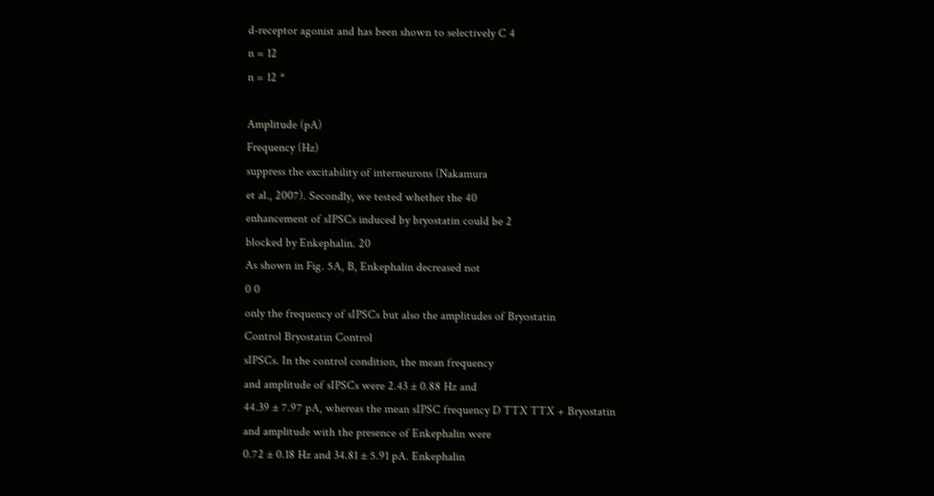d-receptor agonist and has been shown to selectively C 4
n = 12
n = 12 *

Amplitude (pA)
Frequency (Hz)
suppress the excitability of interneurons (Nakamura
et al., 2007). Secondly, we tested whether the 40
enhancement of sIPSCs induced by bryostatin could be 2
blocked by Enkephalin. 20
As shown in Fig. 5A, B, Enkephalin decreased not
0 0
only the frequency of sIPSCs but also the amplitudes of Bryostatin
Control Bryostatin Control
sIPSCs. In the control condition, the mean frequency
and amplitude of sIPSCs were 2.43 ± 0.88 Hz and
44.39 ± 7.97 pA, whereas the mean sIPSC frequency D TTX TTX + Bryostatin
and amplitude with the presence of Enkephalin were
0.72 ± 0.18 Hz and 34.81 ± 5.91 pA. Enkephalin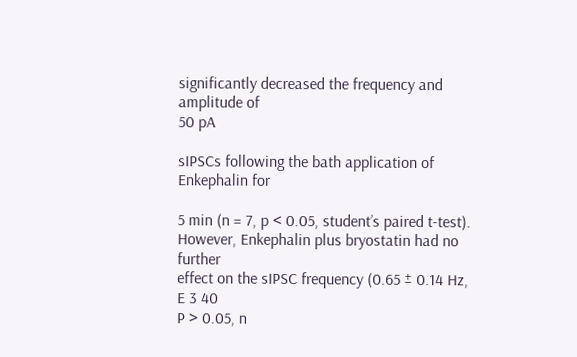significantly decreased the frequency and amplitude of
50 pA

sIPSCs following the bath application of Enkephalin for

5 min (n = 7, p < 0.05, student’s paired t-test).
However, Enkephalin plus bryostatin had no further
effect on the sIPSC frequency (0.65 ± 0.14 Hz, E 3 40
P > 0.05, n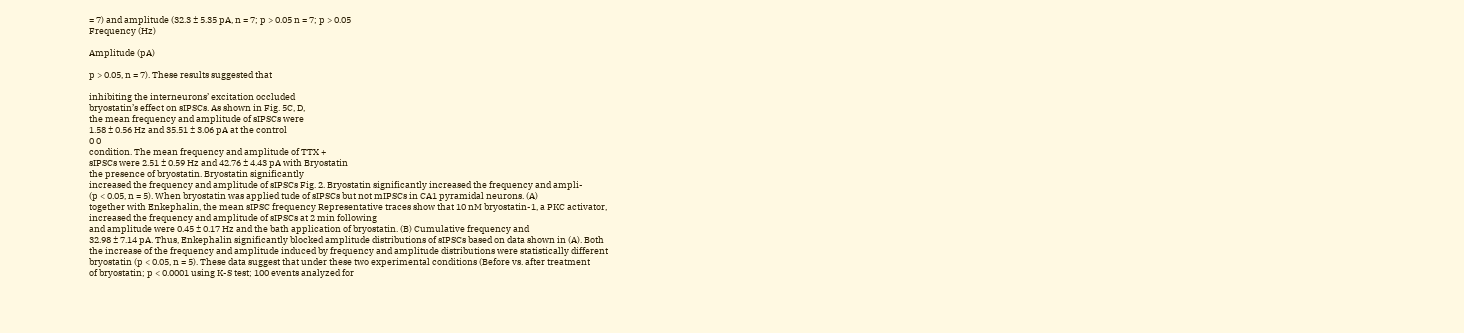= 7) and amplitude (32.3 ± 5.35 pA, n = 7; p > 0.05 n = 7; p > 0.05
Frequency (Hz)

Amplitude (pA)

p > 0.05, n = 7). These results suggested that

inhibiting the interneurons’ excitation occluded
bryostatin’s effect on sIPSCs. As shown in Fig. 5C, D,
the mean frequency and amplitude of sIPSCs were
1.58 ± 0.56 Hz and 35.51 ± 3.06 pA at the control
0 0
condition. The mean frequency and amplitude of TTX +
sIPSCs were 2.51 ± 0.59 Hz and 42.76 ± 4.43 pA with Bryostatin
the presence of bryostatin. Bryostatin significantly
increased the frequency and amplitude of sIPSCs Fig. 2. Bryostatin significantly increased the frequency and ampli-
(p < 0.05, n = 5). When bryostatin was applied tude of sIPSCs but not mIPSCs in CA1 pyramidal neurons. (A)
together with Enkephalin, the mean sIPSC frequency Representative traces show that 10 nM bryostatin-1, a PKC activator,
increased the frequency and amplitude of sIPSCs at 2 min following
and amplitude were 0.45 ± 0.17 Hz and the bath application of bryostatin. (B) Cumulative frequency and
32.98 ± 7.14 pA. Thus, Enkephalin significantly blocked amplitude distributions of sIPSCs based on data shown in (A). Both
the increase of the frequency and amplitude induced by frequency and amplitude distributions were statistically different
bryostatin (p < 0.05, n = 5). These data suggest that under these two experimental conditions (Before vs. after treatment
of bryostatin; p < 0.0001 using K-S test; 100 events analyzed for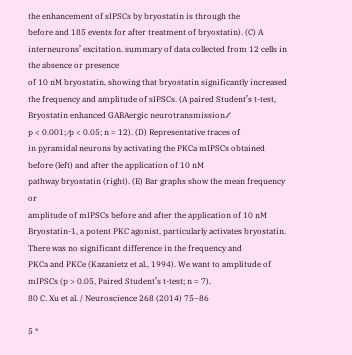the enhancement of sIPSCs by bryostatin is through the
before and 185 events for after treatment of bryostatin). (C) A
interneurons’ excitation. summary of data collected from 12 cells in the absence or presence
of 10 nM bryostatin, showing that bryostatin significantly increased
the frequency and amplitude of sIPSCs. (A paired Student’s t-test,
Bryostatin enhanced GABAergic neurotransmission ⁄⁄
p < 0.001; ⁄p < 0.05; n = 12). (D) Representative traces of
in pyramidal neurons by activating the PKCa mIPSCs obtained before (left) and after the application of 10 nM
pathway bryostatin (right). (E) Bar graphs show the mean frequency or
amplitude of mIPSCs before and after the application of 10 nM
Bryostatin-1, a potent PKC agonist, particularly activates bryostatin. There was no significant difference in the frequency and
PKCa and PKCe (Kazanietz et al., 1994). We want to amplitude of mIPSCs (p > 0.05, Paired Student’s t-test; n = 7).
80 C. Xu et al. / Neuroscience 268 (2014) 75–86

5 *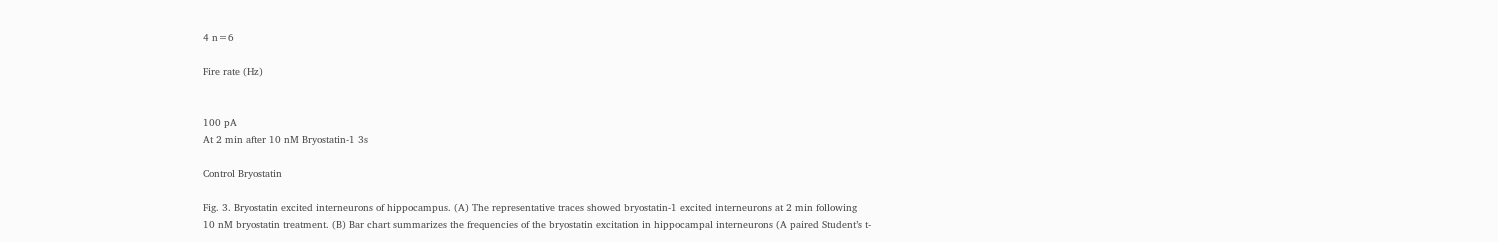4 n=6

Fire rate (Hz)


100 pA
At 2 min after 10 nM Bryostatin-1 3s

Control Bryostatin

Fig. 3. Bryostatin excited interneurons of hippocampus. (A) The representative traces showed bryostatin-1 excited interneurons at 2 min following
10 nM bryostatin treatment. (B) Bar chart summarizes the frequencies of the bryostatin excitation in hippocampal interneurons (A paired Student’s t-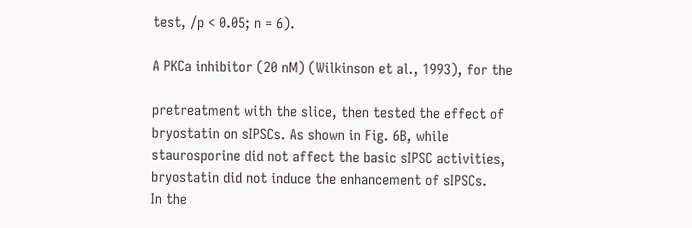test, ⁄p < 0.05; n = 6).

A PKCa inhibitor (20 nM) (Wilkinson et al., 1993), for the

pretreatment with the slice, then tested the effect of
bryostatin on sIPSCs. As shown in Fig. 6B, while
staurosporine did not affect the basic sIPSC activities,
bryostatin did not induce the enhancement of sIPSCs.
In the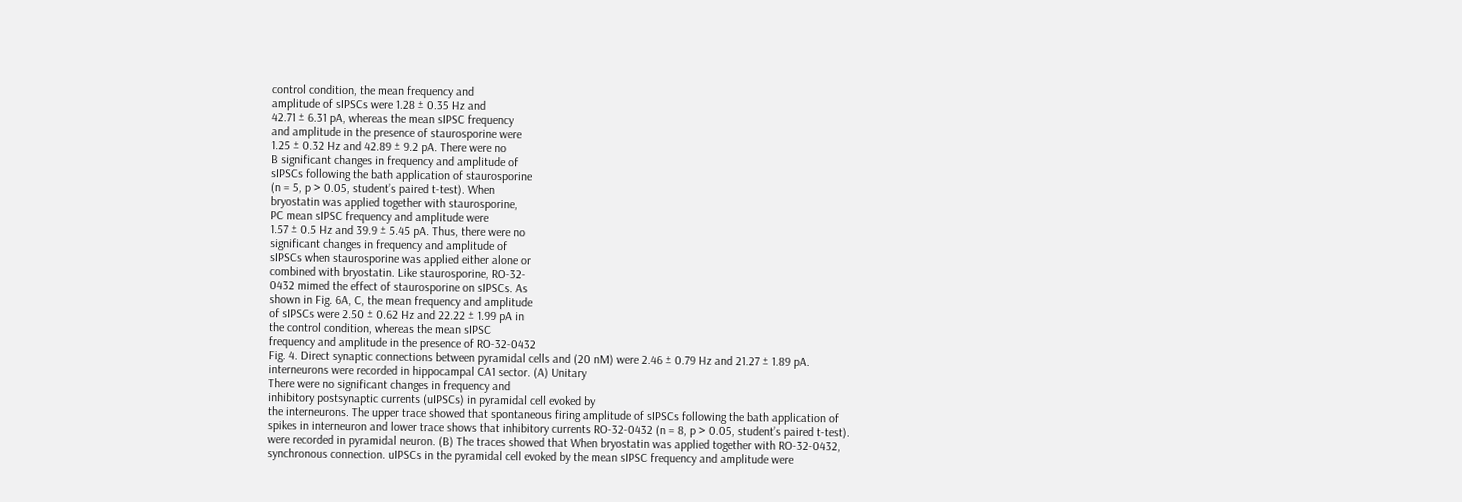control condition, the mean frequency and
amplitude of sIPSCs were 1.28 ± 0.35 Hz and
42.71 ± 6.31 pA, whereas the mean sIPSC frequency
and amplitude in the presence of staurosporine were
1.25 ± 0.32 Hz and 42.89 ± 9.2 pA. There were no
B significant changes in frequency and amplitude of
sIPSCs following the bath application of staurosporine
(n = 5, p > 0.05, student’s paired t-test). When
bryostatin was applied together with staurosporine,
PC mean sIPSC frequency and amplitude were
1.57 ± 0.5 Hz and 39.9 ± 5.45 pA. Thus, there were no
significant changes in frequency and amplitude of
sIPSCs when staurosporine was applied either alone or
combined with bryostatin. Like staurosporine, RO-32-
0432 mimed the effect of staurosporine on sIPSCs. As
shown in Fig. 6A, C, the mean frequency and amplitude
of sIPSCs were 2.50 ± 0.62 Hz and 22.22 ± 1.99 pA in
the control condition, whereas the mean sIPSC
frequency and amplitude in the presence of RO-32-0432
Fig. 4. Direct synaptic connections between pyramidal cells and (20 nM) were 2.46 ± 0.79 Hz and 21.27 ± 1.89 pA.
interneurons were recorded in hippocampal CA1 sector. (A) Unitary
There were no significant changes in frequency and
inhibitory postsynaptic currents (uIPSCs) in pyramidal cell evoked by
the interneurons. The upper trace showed that spontaneous firing amplitude of sIPSCs following the bath application of
spikes in interneuron and lower trace shows that inhibitory currents RO-32-0432 (n = 8, p > 0.05, student’s paired t-test).
were recorded in pyramidal neuron. (B) The traces showed that When bryostatin was applied together with RO-32-0432,
synchronous connection. uIPSCs in the pyramidal cell evoked by the mean sIPSC frequency and amplitude were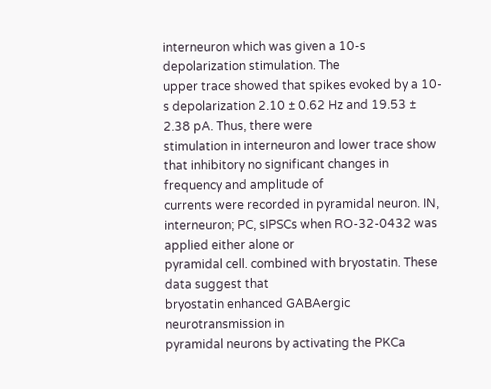interneuron which was given a 10-s depolarization stimulation. The
upper trace showed that spikes evoked by a 10-s depolarization 2.10 ± 0.62 Hz and 19.53 ± 2.38 pA. Thus, there were
stimulation in interneuron and lower trace show that inhibitory no significant changes in frequency and amplitude of
currents were recorded in pyramidal neuron. IN, interneuron; PC, sIPSCs when RO-32-0432 was applied either alone or
pyramidal cell. combined with bryostatin. These data suggest that
bryostatin enhanced GABAergic neurotransmission in
pyramidal neurons by activating the PKCa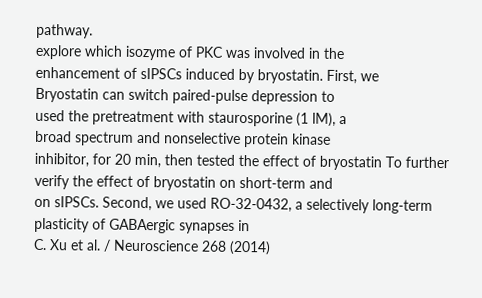pathway.
explore which isozyme of PKC was involved in the
enhancement of sIPSCs induced by bryostatin. First, we
Bryostatin can switch paired-pulse depression to
used the pretreatment with staurosporine (1 lM), a
broad spectrum and nonselective protein kinase
inhibitor, for 20 min, then tested the effect of bryostatin To further verify the effect of bryostatin on short-term and
on sIPSCs. Second, we used RO-32-0432, a selectively long-term plasticity of GABAergic synapses in
C. Xu et al. / Neuroscience 268 (2014)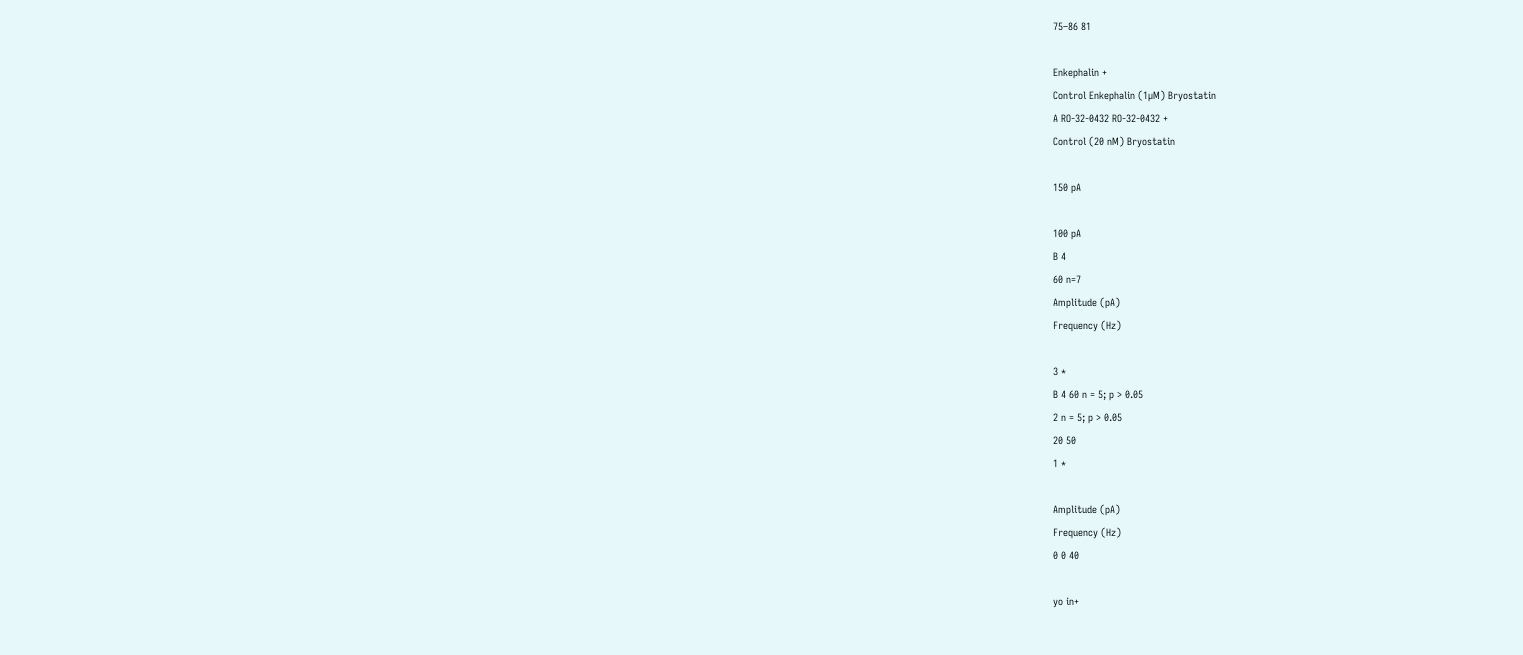75–86 81

Enkephalin +
Control Enkephalin (1µM) Bryostatin
A RO-32-0432 RO-32-0432 +
Control (20 nM) Bryostatin

150 pA

100 pA
B 4
60 n=7
Amplitude (pA)
Frequency (Hz)

3 *
B 4 60 n = 5; p > 0.05
2 n = 5; p > 0.05
20 50
1 *

Amplitude (pA)
Frequency (Hz)
0 0 40

yo in+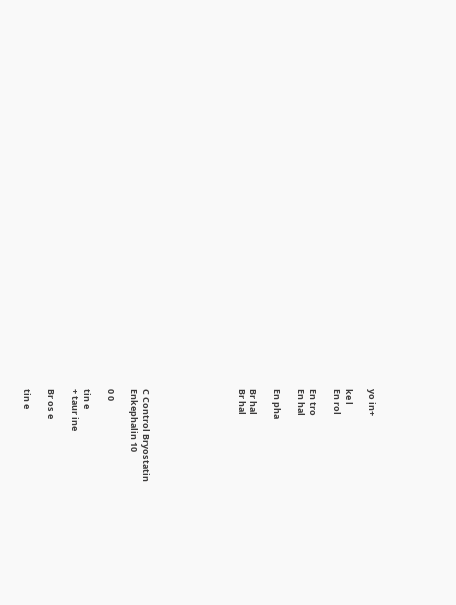yo in+

ke l
En rol

En tro
En hal

En pha

Br hal
Br hal







C Control Bryostatin
Enkephalin 10

0 0

tin e
+ taur ine

Br os e

tin e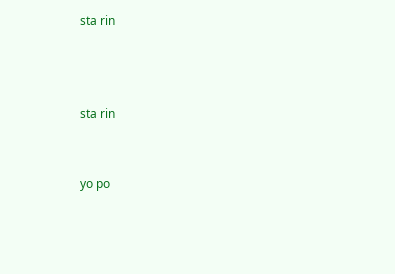sta rin



sta rin


yo po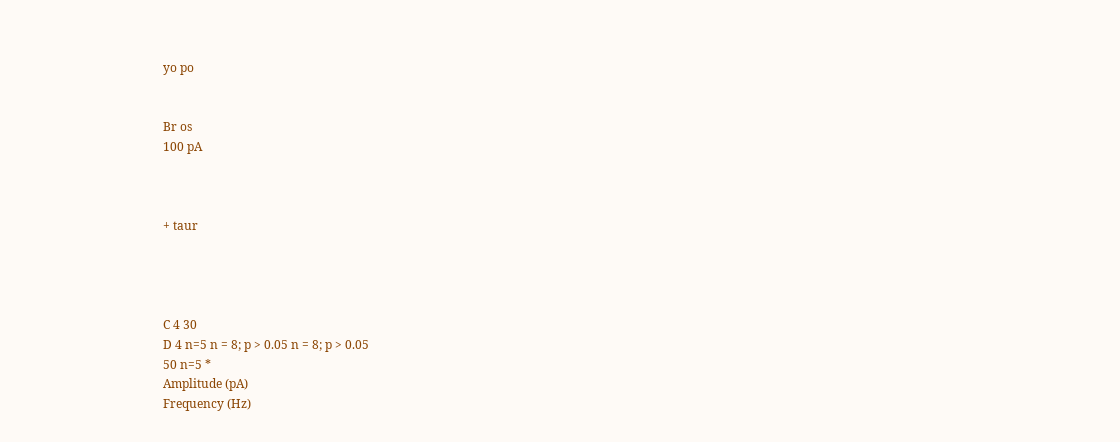yo po


Br os
100 pA



+ taur




C 4 30
D 4 n=5 n = 8; p > 0.05 n = 8; p > 0.05
50 n=5 *
Amplitude (pA)
Frequency (Hz)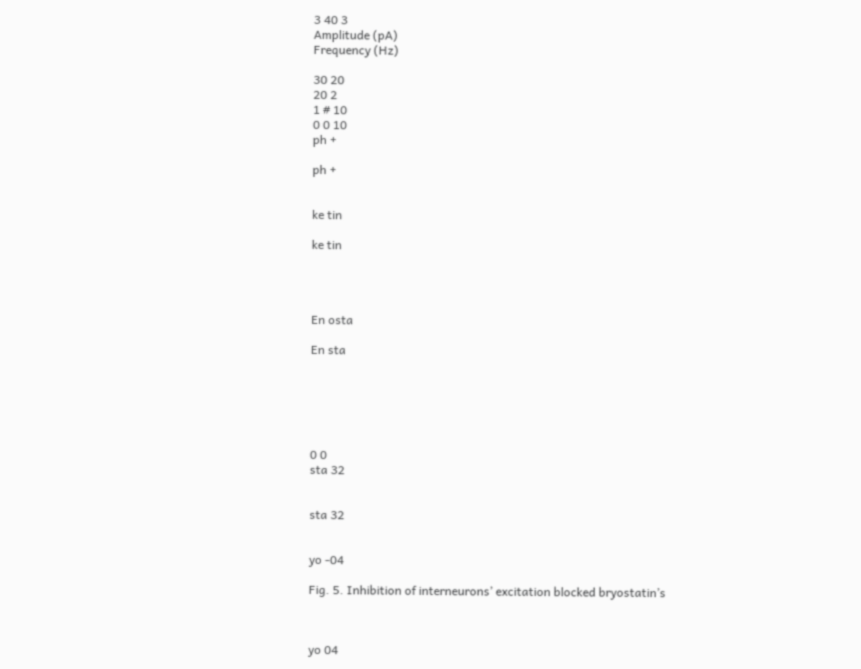3 40 3
Amplitude (pA)
Frequency (Hz)

30 20
20 2
1 # 10
0 0 10
ph +

ph +


ke tin

ke tin




En osta

En sta






0 0
sta 32


sta 32


yo -04

Fig. 5. Inhibition of interneurons’ excitation blocked bryostatin’s



yo 04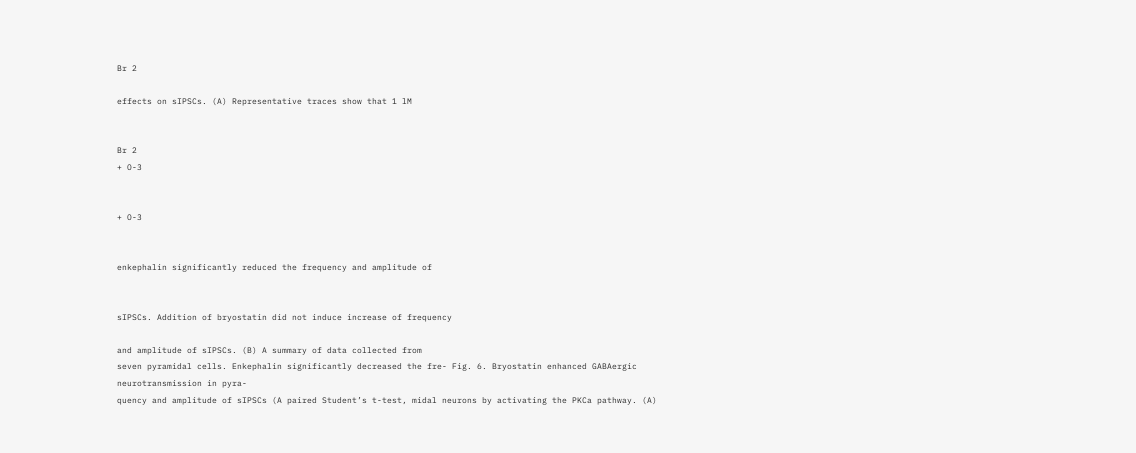Br 2

effects on sIPSCs. (A) Representative traces show that 1 lM


Br 2
+ O-3


+ O-3


enkephalin significantly reduced the frequency and amplitude of


sIPSCs. Addition of bryostatin did not induce increase of frequency

and amplitude of sIPSCs. (B) A summary of data collected from
seven pyramidal cells. Enkephalin significantly decreased the fre- Fig. 6. Bryostatin enhanced GABAergic neurotransmission in pyra-
quency and amplitude of sIPSCs (A paired Student’s t-test, midal neurons by activating the PKCa pathway. (A)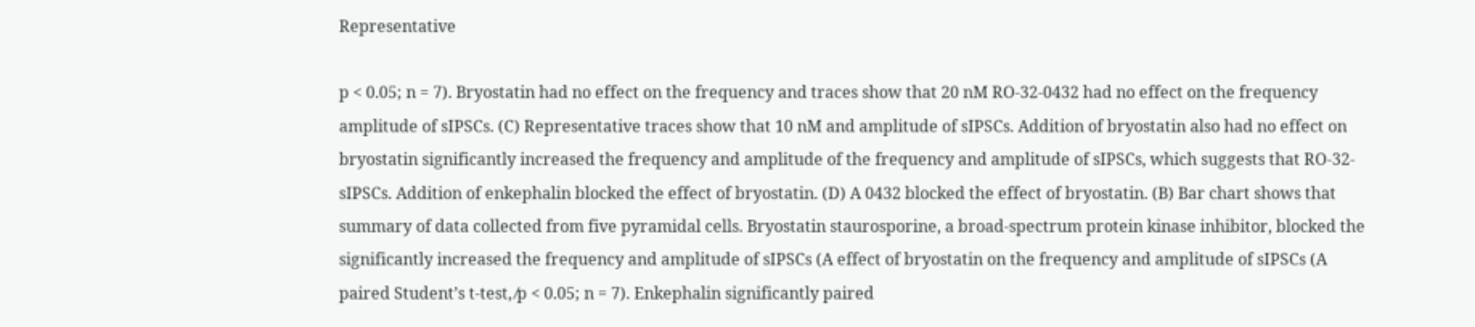Representative

p < 0.05; n = 7). Bryostatin had no effect on the frequency and traces show that 20 nM RO-32-0432 had no effect on the frequency
amplitude of sIPSCs. (C) Representative traces show that 10 nM and amplitude of sIPSCs. Addition of bryostatin also had no effect on
bryostatin significantly increased the frequency and amplitude of the frequency and amplitude of sIPSCs, which suggests that RO-32-
sIPSCs. Addition of enkephalin blocked the effect of bryostatin. (D) A 0432 blocked the effect of bryostatin. (B) Bar chart shows that
summary of data collected from five pyramidal cells. Bryostatin staurosporine, a broad-spectrum protein kinase inhibitor, blocked the
significantly increased the frequency and amplitude of sIPSCs (A effect of bryostatin on the frequency and amplitude of sIPSCs (A
paired Student’s t-test, ⁄p < 0.05; n = 7). Enkephalin significantly paired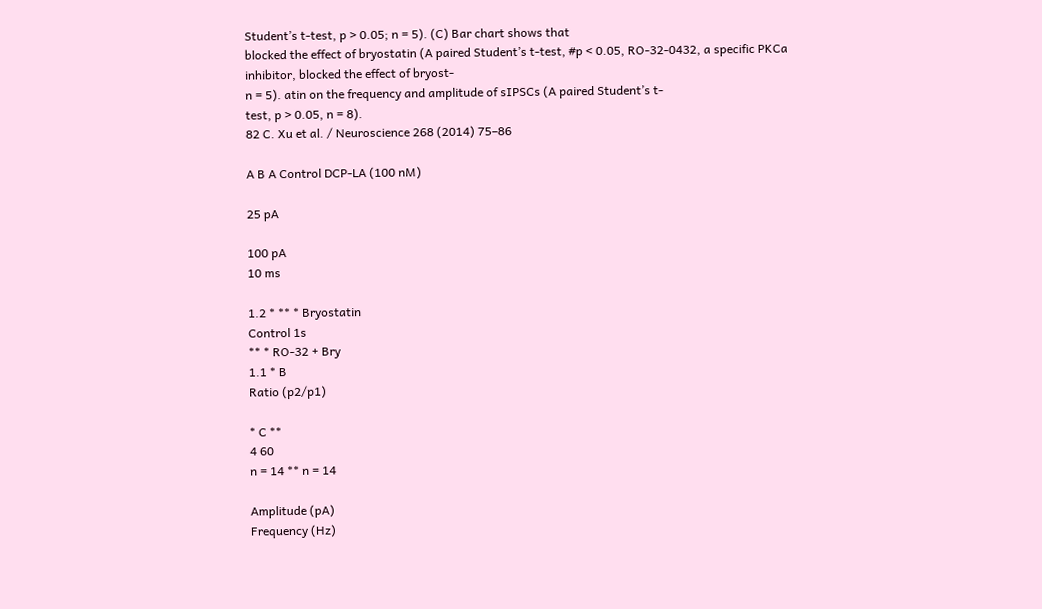Student’s t-test, p > 0.05; n = 5). (C) Bar chart shows that
blocked the effect of bryostatin (A paired Student’s t-test, #p < 0.05, RO-32-0432, a specific PKCa inhibitor, blocked the effect of bryost-
n = 5). atin on the frequency and amplitude of sIPSCs (A paired Student’s t-
test, p > 0.05, n = 8).
82 C. Xu et al. / Neuroscience 268 (2014) 75–86

A B A Control DCP-LA (100 nM)

25 pA

100 pA
10 ms

1.2 * ** * Bryostatin
Control 1s
** * RO-32 + Bry
1.1 * B
Ratio (p2/p1)

* C **
4 60
n = 14 ** n = 14

Amplitude (pA)
Frequency (Hz)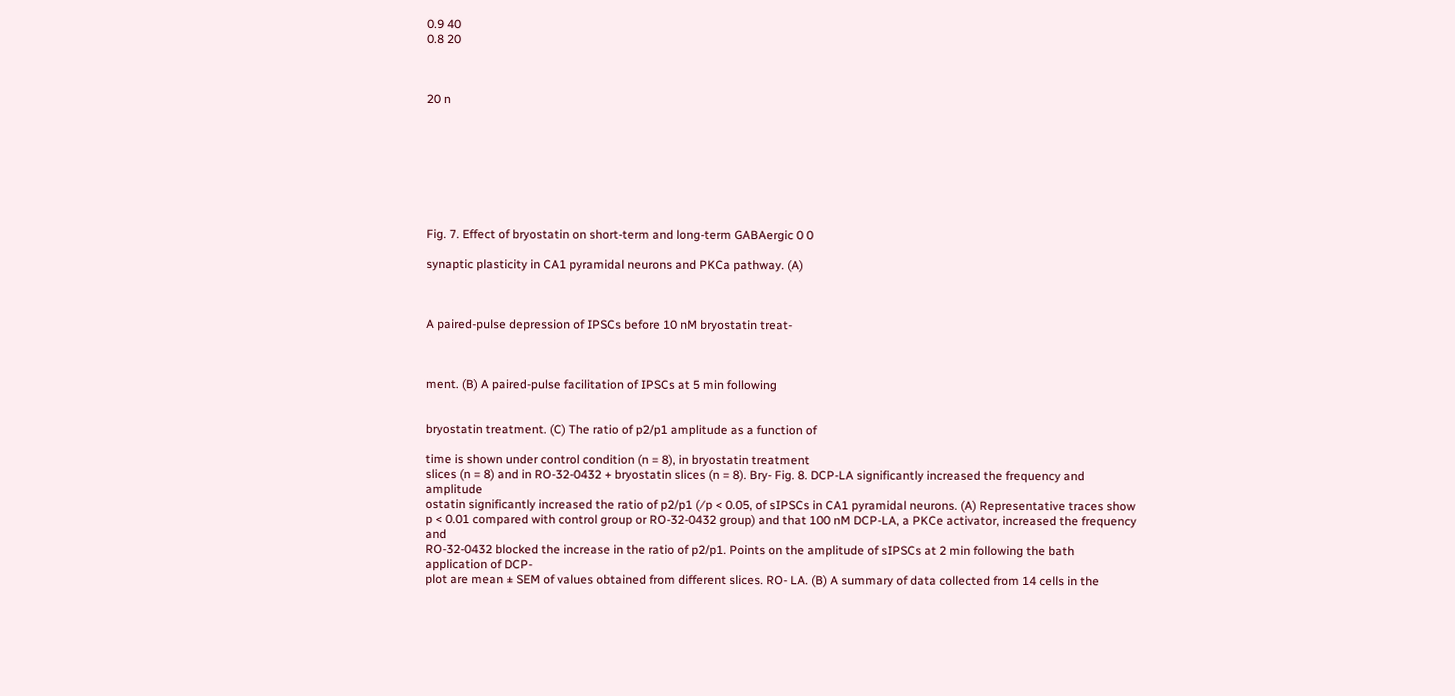0.9 40
0.8 20



20 n








Fig. 7. Effect of bryostatin on short-term and long-term GABAergic 0 0

synaptic plasticity in CA1 pyramidal neurons and PKCa pathway. (A)



A paired-pulse depression of IPSCs before 10 nM bryostatin treat-



ment. (B) A paired-pulse facilitation of IPSCs at 5 min following


bryostatin treatment. (C) The ratio of p2/p1 amplitude as a function of

time is shown under control condition (n = 8), in bryostatin treatment
slices (n = 8) and in RO-32-0432 + bryostatin slices (n = 8). Bry- Fig. 8. DCP-LA significantly increased the frequency and amplitude
ostatin significantly increased the ratio of p2/p1 (⁄p < 0.05, of sIPSCs in CA1 pyramidal neurons. (A) Representative traces show
p < 0.01 compared with control group or RO-32-0432 group) and that 100 nM DCP-LA, a PKCe activator, increased the frequency and
RO-32-0432 blocked the increase in the ratio of p2/p1. Points on the amplitude of sIPSCs at 2 min following the bath application of DCP-
plot are mean ± SEM of values obtained from different slices. RO- LA. (B) A summary of data collected from 14 cells in the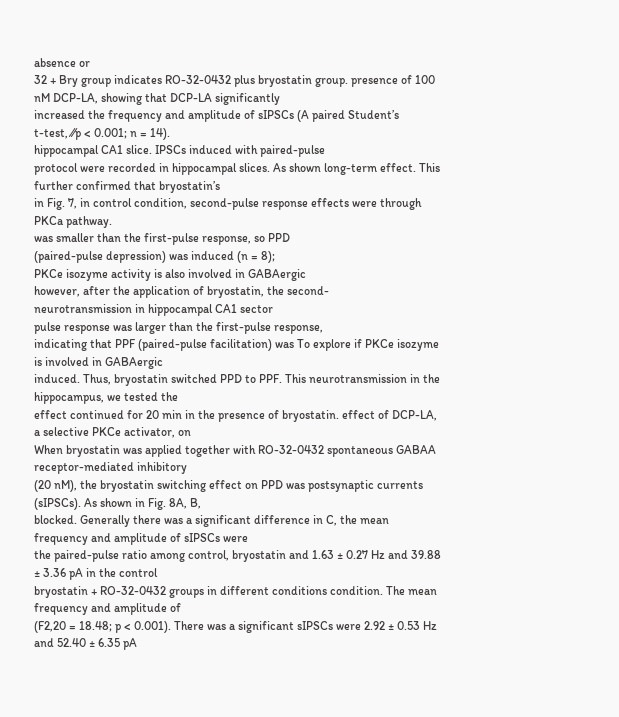absence or
32 + Bry group indicates RO-32-0432 plus bryostatin group. presence of 100 nM DCP-LA, showing that DCP-LA significantly
increased the frequency and amplitude of sIPSCs (A paired Student’s
t-test, ⁄⁄p < 0.001; n = 14).
hippocampal CA1 slice. IPSCs induced with paired-pulse
protocol were recorded in hippocampal slices. As shown long-term effect. This further confirmed that bryostatin’s
in Fig. 7, in control condition, second-pulse response effects were through PKCa pathway.
was smaller than the first-pulse response, so PPD
(paired-pulse depression) was induced (n = 8);
PKCe isozyme activity is also involved in GABAergic
however, after the application of bryostatin, the second-
neurotransmission in hippocampal CA1 sector
pulse response was larger than the first-pulse response,
indicating that PPF (paired-pulse facilitation) was To explore if PKCe isozyme is involved in GABAergic
induced. Thus, bryostatin switched PPD to PPF. This neurotransmission in the hippocampus, we tested the
effect continued for 20 min in the presence of bryostatin. effect of DCP-LA, a selective PKCe activator, on
When bryostatin was applied together with RO-32-0432 spontaneous GABAA receptor-mediated inhibitory
(20 nM), the bryostatin switching effect on PPD was postsynaptic currents (sIPSCs). As shown in Fig. 8A, B,
blocked. Generally there was a significant difference in C, the mean frequency and amplitude of sIPSCs were
the paired-pulse ratio among control, bryostatin and 1.63 ± 0.27 Hz and 39.88 ± 3.36 pA in the control
bryostatin + RO-32-0432 groups in different conditions condition. The mean frequency and amplitude of
(F2,20 = 18.48; p < 0.001). There was a significant sIPSCs were 2.92 ± 0.53 Hz and 52.40 ± 6.35 pA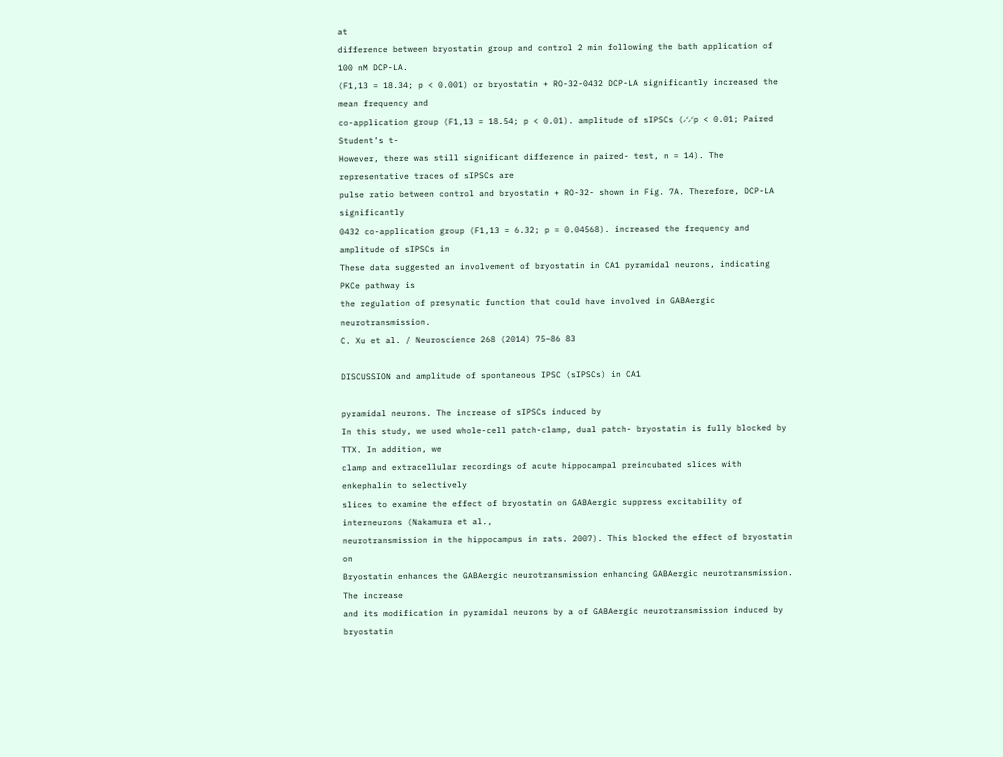at
difference between bryostatin group and control 2 min following the bath application of 100 nM DCP-LA.
(F1,13 = 18.34; p < 0.001) or bryostatin + RO-32-0432 DCP-LA significantly increased the mean frequency and
co-application group (F1,13 = 18.54; p < 0.01). amplitude of sIPSCs (⁄⁄p < 0.01; Paired Student’s t-
However, there was still significant difference in paired- test, n = 14). The representative traces of sIPSCs are
pulse ratio between control and bryostatin + RO-32- shown in Fig. 7A. Therefore, DCP-LA significantly
0432 co-application group (F1,13 = 6.32; p = 0.04568). increased the frequency and amplitude of sIPSCs in
These data suggested an involvement of bryostatin in CA1 pyramidal neurons, indicating PKCe pathway is
the regulation of presynatic function that could have involved in GABAergic neurotransmission.
C. Xu et al. / Neuroscience 268 (2014) 75–86 83

DISCUSSION and amplitude of spontaneous IPSC (sIPSCs) in CA1

pyramidal neurons. The increase of sIPSCs induced by
In this study, we used whole-cell patch-clamp, dual patch- bryostatin is fully blocked by TTX. In addition, we
clamp and extracellular recordings of acute hippocampal preincubated slices with enkephalin to selectively
slices to examine the effect of bryostatin on GABAergic suppress excitability of interneurons (Nakamura et al.,
neurotransmission in the hippocampus in rats. 2007). This blocked the effect of bryostatin on
Bryostatin enhances the GABAergic neurotransmission enhancing GABAergic neurotransmission. The increase
and its modification in pyramidal neurons by a of GABAergic neurotransmission induced by bryostatin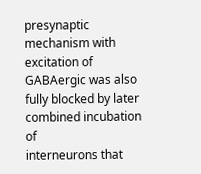presynaptic mechanism with excitation of GABAergic was also fully blocked by later combined incubation of
interneurons that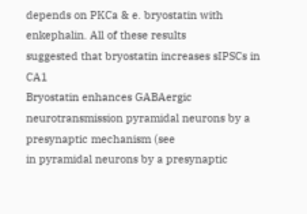depends on PKCa & e. bryostatin with enkephalin. All of these results
suggested that bryostatin increases sIPSCs in CA1
Bryostatin enhances GABAergic neurotransmission pyramidal neurons by a presynaptic mechanism (see
in pyramidal neurons by a presynaptic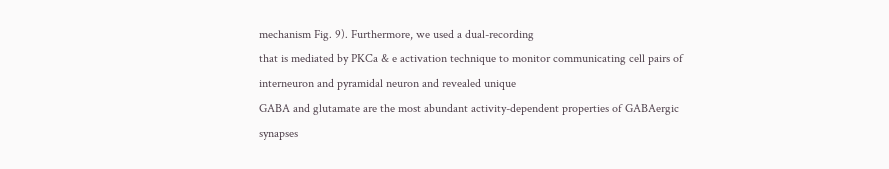mechanism Fig. 9). Furthermore, we used a dual-recording
that is mediated by PKCa & e activation technique to monitor communicating cell pairs of
interneuron and pyramidal neuron and revealed unique
GABA and glutamate are the most abundant activity-dependent properties of GABAergic synapses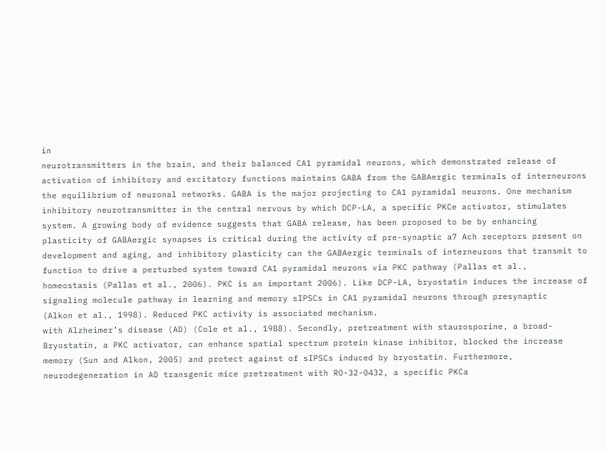in
neurotransmitters in the brain, and their balanced CA1 pyramidal neurons, which demonstrated release of
activation of inhibitory and excitatory functions maintains GABA from the GABAergic terminals of interneurons
the equilibrium of neuronal networks. GABA is the major projecting to CA1 pyramidal neurons. One mechanism
inhibitory neurotransmitter in the central nervous by which DCP-LA, a specific PKCe activator, stimulates
system. A growing body of evidence suggests that GABA release, has been proposed to be by enhancing
plasticity of GABAergic synapses is critical during the activity of pre-synaptic a7 Ach receptors present on
development and aging, and inhibitory plasticity can the GABAergic terminals of interneurons that transmit to
function to drive a perturbed system toward CA1 pyramidal neurons via PKC pathway (Pallas et al.,
homeostasis (Pallas et al., 2006). PKC is an important 2006). Like DCP-LA, bryostatin induces the increase of
signaling molecule pathway in learning and memory sIPSCs in CA1 pyramidal neurons through presynaptic
(Alkon et al., 1998). Reduced PKC activity is associated mechanism.
with Alzheimer’s disease (AD) (Cole et al., 1988). Secondly, pretreatment with staurosporine, a broad-
Bryostatin, a PKC activator, can enhance spatial spectrum protein kinase inhibitor, blocked the increase
memory (Sun and Alkon, 2005) and protect against of sIPSCs induced by bryostatin. Furthermore,
neurodegeneration in AD transgenic mice pretreatment with RO-32-0432, a specific PKCa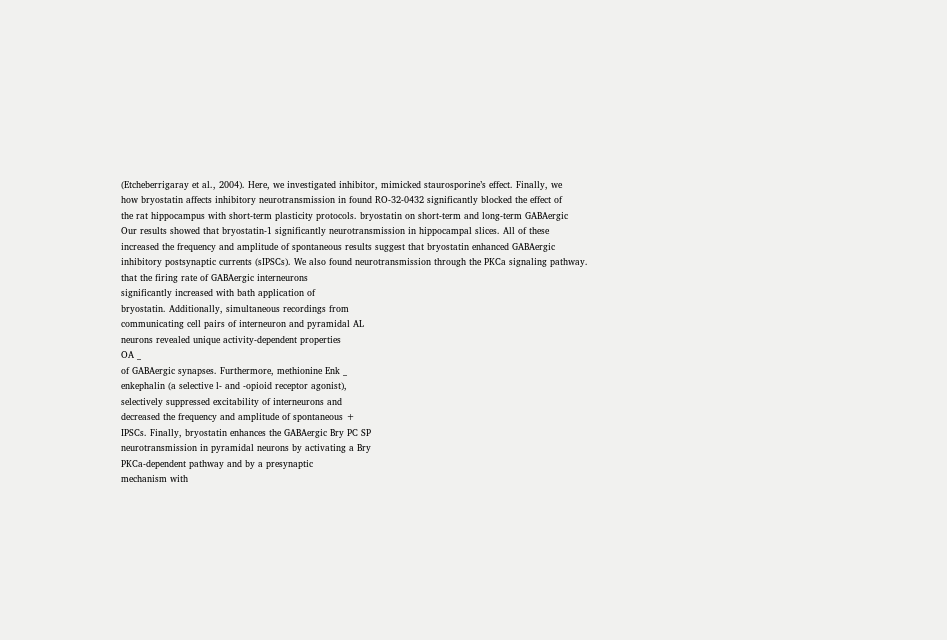(Etcheberrigaray et al., 2004). Here, we investigated inhibitor, mimicked staurosporine’s effect. Finally, we
how bryostatin affects inhibitory neurotransmission in found RO-32-0432 significantly blocked the effect of
the rat hippocampus with short-term plasticity protocols. bryostatin on short-term and long-term GABAergic
Our results showed that bryostatin-1 significantly neurotransmission in hippocampal slices. All of these
increased the frequency and amplitude of spontaneous results suggest that bryostatin enhanced GABAergic
inhibitory postsynaptic currents (sIPSCs). We also found neurotransmission through the PKCa signaling pathway.
that the firing rate of GABAergic interneurons
significantly increased with bath application of
bryostatin. Additionally, simultaneous recordings from
communicating cell pairs of interneuron and pyramidal AL
neurons revealed unique activity-dependent properties
OA _
of GABAergic synapses. Furthermore, methionine Enk _
enkephalin (a selective l- and -opioid receptor agonist),
selectively suppressed excitability of interneurons and
decreased the frequency and amplitude of spontaneous +
IPSCs. Finally, bryostatin enhances the GABAergic Bry PC SP
neurotransmission in pyramidal neurons by activating a Bry
PKCa-dependent pathway and by a presynaptic
mechanism with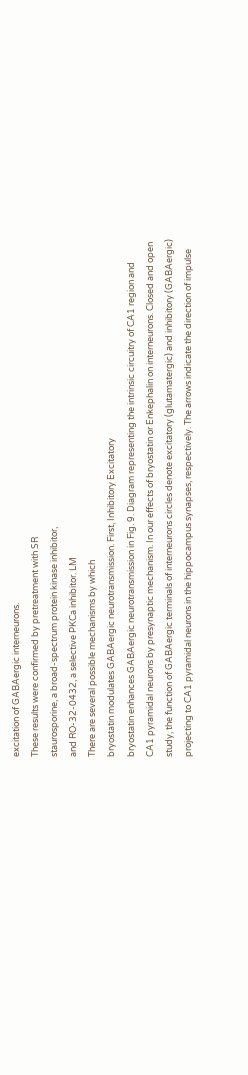excitation of GABAergic interneurons.
These results were confirmed by pretreatment with SR
staurosporine, a broad-spectrum protein kinase inhibitor,
and RO-32-0432, a selective PKCa inhibitor. LM
There are several possible mechanisms by which
bryostatin modulates GABAergic neurotransmission. First, Inhibitory Excitatory
bryostatin enhances GABAergic neurotransmission in Fig. 9. Diagram representing the intrinsic circuitry of CA1 region and
CA1 pyramidal neurons by presynaptic mechanism. In our effects of bryostatin or Enkephalin on interneurons. Closed and open
study, the function of GABAergic terminals of interneurons circles denote excitatory (glutamatergic) and inhibitory (GABAergic)
projecting to CA1 pyramidal neurons in the hippocampus synapses, respectively. The arrows indicate the direction of impulse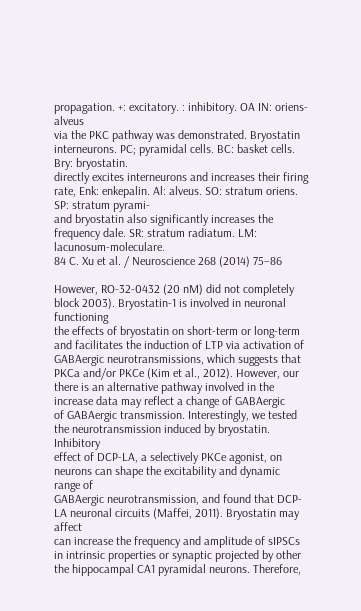propagation. +: excitatory. : inhibitory. OA IN: oriens-alveus
via the PKC pathway was demonstrated. Bryostatin interneurons. PC; pyramidal cells. BC: basket cells. Bry: bryostatin.
directly excites interneurons and increases their firing rate, Enk: enkepalin. Al: alveus. SO: stratum oriens. SP: stratum pyrami-
and bryostatin also significantly increases the frequency dale. SR: stratum radiatum. LM: lacunosum-moleculare.
84 C. Xu et al. / Neuroscience 268 (2014) 75–86

However, RO-32-0432 (20 nM) did not completely block 2003). Bryostatin-1 is involved in neuronal functioning
the effects of bryostatin on short-term or long-term and facilitates the induction of LTP via activation of
GABAergic neurotransmissions, which suggests that PKCa and/or PKCe (Kim et al., 2012). However, our
there is an alternative pathway involved in the increase data may reflect a change of GABAergic
of GABAergic transmission. Interestingly, we tested the neurotransmission induced by bryostatin. Inhibitory
effect of DCP-LA, a selectively PKCe agonist, on neurons can shape the excitability and dynamic range of
GABAergic neurotransmission, and found that DCP-LA neuronal circuits (Maffei, 2011). Bryostatin may affect
can increase the frequency and amplitude of sIPSCs in intrinsic properties or synaptic projected by other
the hippocampal CA1 pyramidal neurons. Therefore,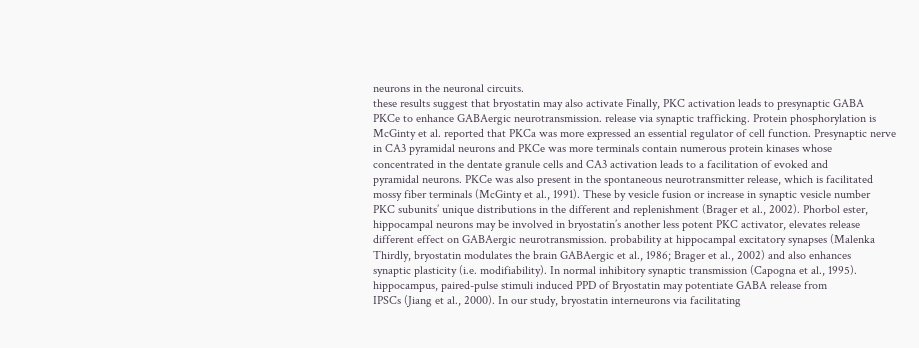neurons in the neuronal circuits.
these results suggest that bryostatin may also activate Finally, PKC activation leads to presynaptic GABA
PKCe to enhance GABAergic neurotransmission. release via synaptic trafficking. Protein phosphorylation is
McGinty et al. reported that PKCa was more expressed an essential regulator of cell function. Presynaptic nerve
in CA3 pyramidal neurons and PKCe was more terminals contain numerous protein kinases whose
concentrated in the dentate granule cells and CA3 activation leads to a facilitation of evoked and
pyramidal neurons. PKCe was also present in the spontaneous neurotransmitter release, which is facilitated
mossy fiber terminals (McGinty et al., 1991). These by vesicle fusion or increase in synaptic vesicle number
PKC subunits’ unique distributions in the different and replenishment (Brager et al., 2002). Phorbol ester,
hippocampal neurons may be involved in bryostatin’s another less potent PKC activator, elevates release
different effect on GABAergic neurotransmission. probability at hippocampal excitatory synapses (Malenka
Thirdly, bryostatin modulates the brain GABAergic et al., 1986; Brager et al., 2002) and also enhances
synaptic plasticity (i.e. modifiability). In normal inhibitory synaptic transmission (Capogna et al., 1995).
hippocampus, paired-pulse stimuli induced PPD of Bryostatin may potentiate GABA release from
IPSCs (Jiang et al., 2000). In our study, bryostatin interneurons via facilitating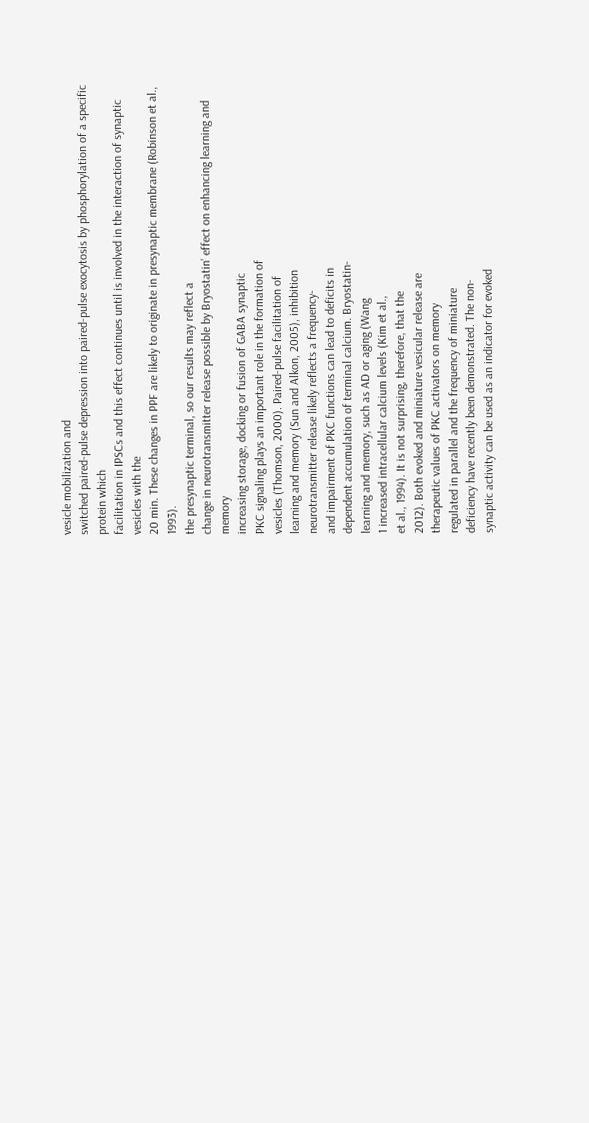vesicle mobilization and
switched paired-pulse depression into paired-pulse exocytosis by phosphorylation of a specific protein which
facilitation in IPSCs and this effect continues until is involved in the interaction of synaptic vesicles with the
20 min. These changes in PPF are likely to originate in presynaptic membrane (Robinson et al., 1993).
the presynaptic terminal, so our results may reflect a
change in neurotransmitter release possible by Bryostatin’ effect on enhancing learning and memory
increasing storage, docking or fusion of GABA synaptic
PKC signaling plays an important role in the formation of
vesicles (Thomson, 2000). Paired-pulse facilitation of
learning and memory (Sun and Alkon, 2005), inhibition
neurotransmitter release likely reflects a frequency-
and impairment of PKC functions can lead to deficits in
dependent accumulation of terminal calcium. Bryostatin-
learning and memory, such as AD or aging (Wang
1 increased intracellular calcium levels (Kim et al.,
et al., 1994). It is not surprising, therefore, that the
2012). Both evoked and miniature vesicular release are
therapeutic values of PKC activators on memory
regulated in parallel and the frequency of miniature
deficiency have recently been demonstrated. The non-
synaptic activity can be used as an indicator for evoked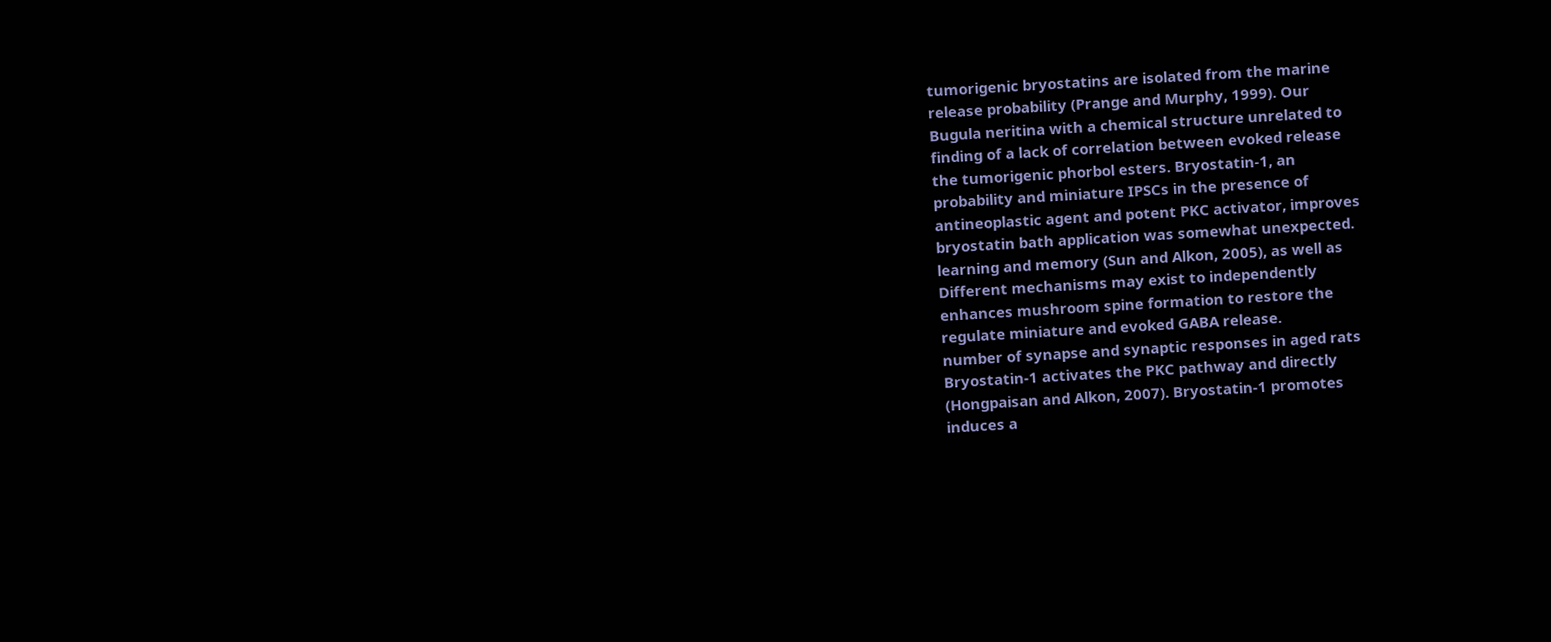tumorigenic bryostatins are isolated from the marine
release probability (Prange and Murphy, 1999). Our
Bugula neritina with a chemical structure unrelated to
finding of a lack of correlation between evoked release
the tumorigenic phorbol esters. Bryostatin-1, an
probability and miniature IPSCs in the presence of
antineoplastic agent and potent PKC activator, improves
bryostatin bath application was somewhat unexpected.
learning and memory (Sun and Alkon, 2005), as well as
Different mechanisms may exist to independently
enhances mushroom spine formation to restore the
regulate miniature and evoked GABA release.
number of synapse and synaptic responses in aged rats
Bryostatin-1 activates the PKC pathway and directly
(Hongpaisan and Alkon, 2007). Bryostatin-1 promotes
induces a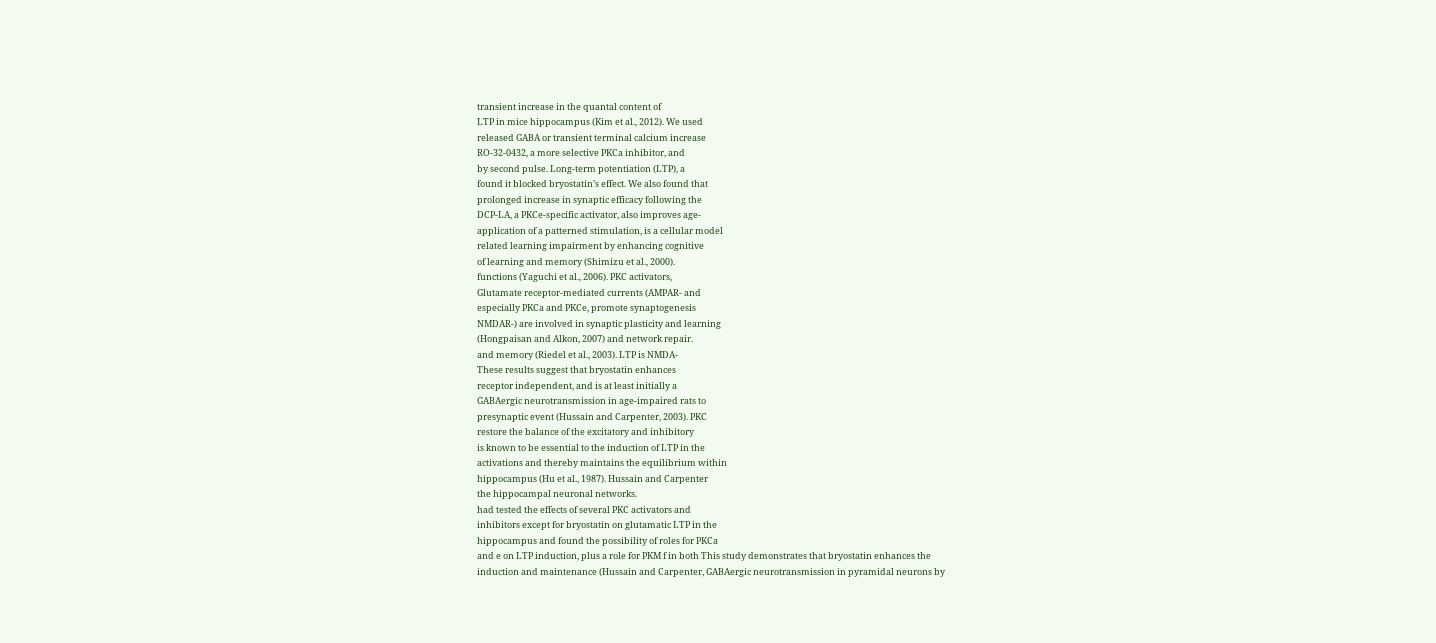transient increase in the quantal content of
LTP in mice hippocampus (Kim et al., 2012). We used
released GABA or transient terminal calcium increase
RO-32-0432, a more selective PKCa inhibitor, and
by second pulse. Long-term potentiation (LTP), a
found it blocked bryostatin’s effect. We also found that
prolonged increase in synaptic efficacy following the
DCP-LA, a PKCe-specific activator, also improves age-
application of a patterned stimulation, is a cellular model
related learning impairment by enhancing cognitive
of learning and memory (Shimizu et al., 2000).
functions (Yaguchi et al., 2006). PKC activators,
Glutamate receptor-mediated currents (AMPAR- and
especially PKCa and PKCe, promote synaptogenesis
NMDAR-) are involved in synaptic plasticity and learning
(Hongpaisan and Alkon, 2007) and network repair.
and memory (Riedel et al., 2003). LTP is NMDA-
These results suggest that bryostatin enhances
receptor independent, and is at least initially a
GABAergic neurotransmission in age-impaired rats to
presynaptic event (Hussain and Carpenter, 2003). PKC
restore the balance of the excitatory and inhibitory
is known to be essential to the induction of LTP in the
activations and thereby maintains the equilibrium within
hippocampus (Hu et al., 1987). Hussain and Carpenter
the hippocampal neuronal networks.
had tested the effects of several PKC activators and
inhibitors except for bryostatin on glutamatic LTP in the
hippocampus and found the possibility of roles for PKCa
and e on LTP induction, plus a role for PKM f in both This study demonstrates that bryostatin enhances the
induction and maintenance (Hussain and Carpenter, GABAergic neurotransmission in pyramidal neurons by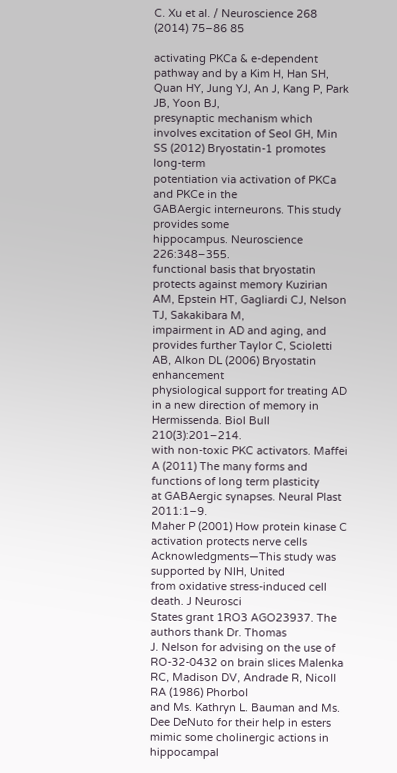C. Xu et al. / Neuroscience 268 (2014) 75–86 85

activating PKCa & e-dependent pathway and by a Kim H, Han SH, Quan HY, Jung YJ, An J, Kang P, Park JB, Yoon BJ,
presynaptic mechanism which involves excitation of Seol GH, Min SS (2012) Bryostatin-1 promotes long-term
potentiation via activation of PKCa and PKCe in the
GABAergic interneurons. This study provides some
hippocampus. Neuroscience 226:348–355.
functional basis that bryostatin protects against memory Kuzirian AM, Epstein HT, Gagliardi CJ, Nelson TJ, Sakakibara M,
impairment in AD and aging, and provides further Taylor C, Scioletti AB, Alkon DL (2006) Bryostatin enhancement
physiological support for treating AD in a new direction of memory in Hermissenda. Biol Bull 210(3):201–214.
with non-toxic PKC activators. Maffei A (2011) The many forms and functions of long term plasticity
at GABAergic synapses. Neural Plast 2011:1–9.
Maher P (2001) How protein kinase C activation protects nerve cells
Acknowledgments—This study was supported by NIH, United
from oxidative stress-induced cell death. J Neurosci
States grant 1RO3 AGO23937. The authors thank Dr. Thomas
J. Nelson for advising on the use of RO-32-0432 on brain slices Malenka RC, Madison DV, Andrade R, Nicoll RA (1986) Phorbol
and Ms. Kathryn L. Bauman and Ms. Dee DeNuto for their help in esters mimic some cholinergic actions in hippocampal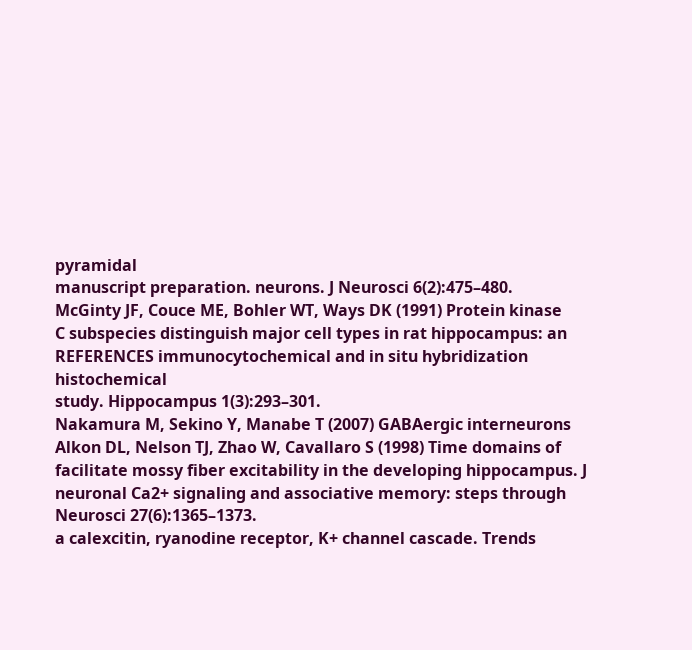pyramidal
manuscript preparation. neurons. J Neurosci 6(2):475–480.
McGinty JF, Couce ME, Bohler WT, Ways DK (1991) Protein kinase
C subspecies distinguish major cell types in rat hippocampus: an
REFERENCES immunocytochemical and in situ hybridization histochemical
study. Hippocampus 1(3):293–301.
Nakamura M, Sekino Y, Manabe T (2007) GABAergic interneurons
Alkon DL, Nelson TJ, Zhao W, Cavallaro S (1998) Time domains of
facilitate mossy fiber excitability in the developing hippocampus. J
neuronal Ca2+ signaling and associative memory: steps through
Neurosci 27(6):1365–1373.
a calexcitin, ryanodine receptor, K+ channel cascade. Trends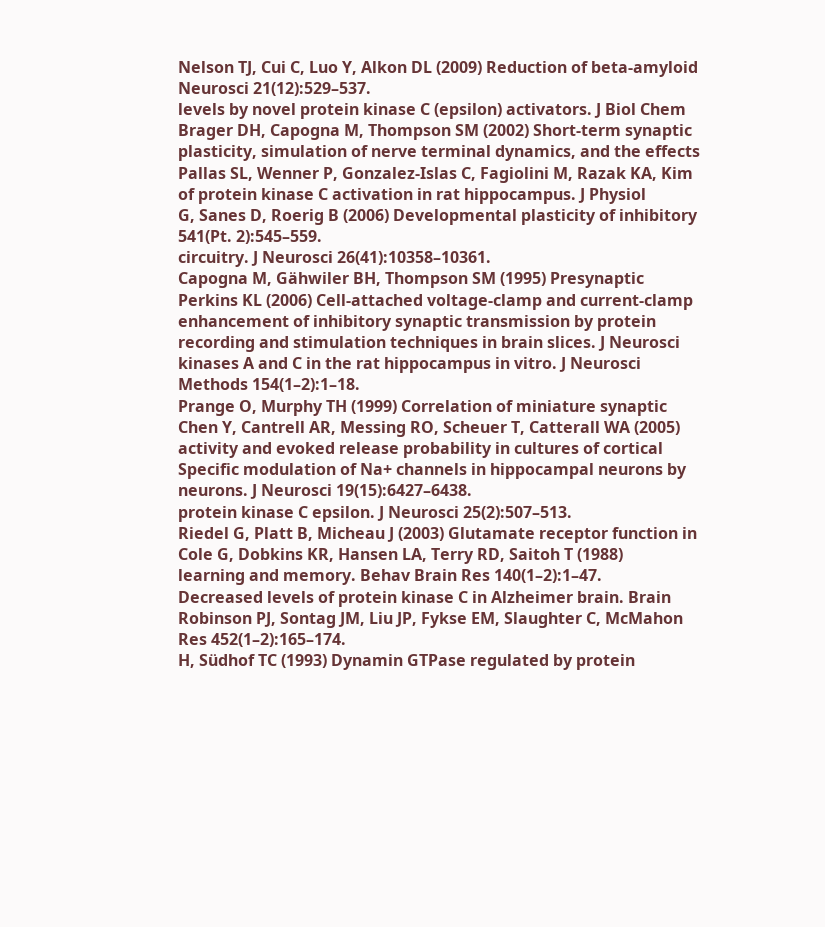Nelson TJ, Cui C, Luo Y, Alkon DL (2009) Reduction of beta-amyloid
Neurosci 21(12):529–537.
levels by novel protein kinase C (epsilon) activators. J Biol Chem
Brager DH, Capogna M, Thompson SM (2002) Short-term synaptic
plasticity, simulation of nerve terminal dynamics, and the effects
Pallas SL, Wenner P, Gonzalez-Islas C, Fagiolini M, Razak KA, Kim
of protein kinase C activation in rat hippocampus. J Physiol
G, Sanes D, Roerig B (2006) Developmental plasticity of inhibitory
541(Pt. 2):545–559.
circuitry. J Neurosci 26(41):10358–10361.
Capogna M, Gähwiler BH, Thompson SM (1995) Presynaptic
Perkins KL (2006) Cell-attached voltage-clamp and current-clamp
enhancement of inhibitory synaptic transmission by protein
recording and stimulation techniques in brain slices. J Neurosci
kinases A and C in the rat hippocampus in vitro. J Neurosci
Methods 154(1–2):1–18.
Prange O, Murphy TH (1999) Correlation of miniature synaptic
Chen Y, Cantrell AR, Messing RO, Scheuer T, Catterall WA (2005)
activity and evoked release probability in cultures of cortical
Specific modulation of Na+ channels in hippocampal neurons by
neurons. J Neurosci 19(15):6427–6438.
protein kinase C epsilon. J Neurosci 25(2):507–513.
Riedel G, Platt B, Micheau J (2003) Glutamate receptor function in
Cole G, Dobkins KR, Hansen LA, Terry RD, Saitoh T (1988)
learning and memory. Behav Brain Res 140(1–2):1–47.
Decreased levels of protein kinase C in Alzheimer brain. Brain
Robinson PJ, Sontag JM, Liu JP, Fykse EM, Slaughter C, McMahon
Res 452(1–2):165–174.
H, Südhof TC (1993) Dynamin GTPase regulated by protein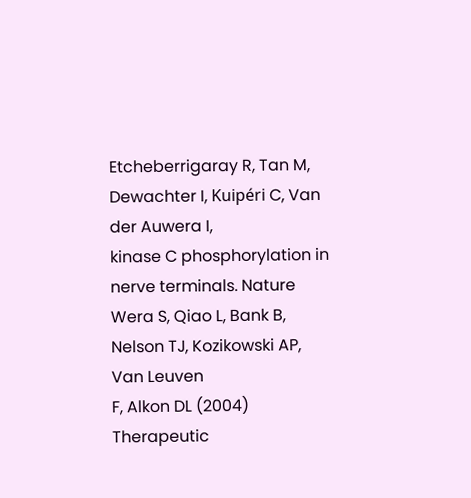Etcheberrigaray R, Tan M, Dewachter I, Kuipéri C, Van der Auwera I,
kinase C phosphorylation in nerve terminals. Nature
Wera S, Qiao L, Bank B, Nelson TJ, Kozikowski AP, Van Leuven
F, Alkon DL (2004) Therapeutic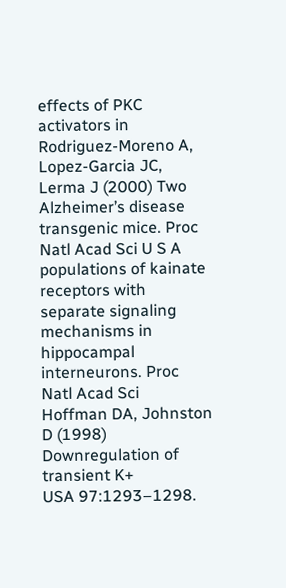effects of PKC activators in
Rodriguez-Moreno A, Lopez-Garcia JC, Lerma J (2000) Two
Alzheimer’s disease transgenic mice. Proc Natl Acad Sci U S A
populations of kainate receptors with separate signaling
mechanisms in hippocampal interneurons. Proc Natl Acad Sci
Hoffman DA, Johnston D (1998) Downregulation of transient K+
USA 97:1293–1298.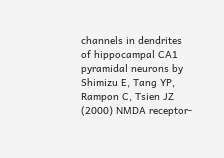channels in dendrites of hippocampal CA1 pyramidal neurons by
Shimizu E, Tang YP, Rampon C, Tsien JZ (2000) NMDA receptor-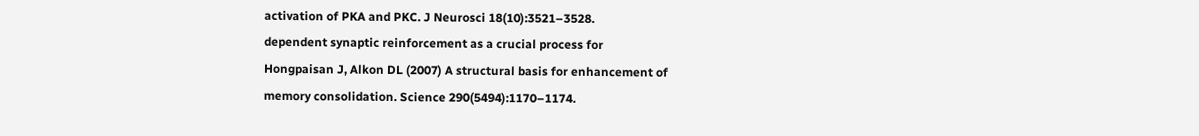activation of PKA and PKC. J Neurosci 18(10):3521–3528.
dependent synaptic reinforcement as a crucial process for
Hongpaisan J, Alkon DL (2007) A structural basis for enhancement of
memory consolidation. Science 290(5494):1170–1174.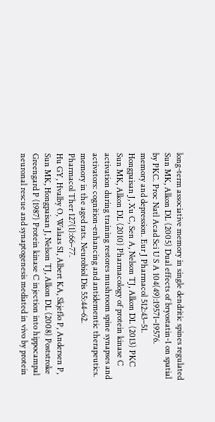long-term associative memory in single dendritic spines regulated
Sun MK, Alkon DL (2005) Dual effects of bryostatin-1 on spatial
by PKC. Proc Natl Acad Sci U S A 104(49):19571–19576.
memory and depression. Eur J Pharmacol 512:43–51.
Hongpaisan J, Xu C, Sen A, Nelson TJ, Alkon DL (2013) PKC
Sun MK, Alkon DL (2010) Pharmacology of protein kinase C
activation during training restores mushroom spine synapses and
activators: cognition-enhancing and antidementic therapeutics.
memory in the aged rats. Neurobiol Dis 55:44–62.
Pharmacol Ther 127(1):66–77.
Hu GY, Hvalby O, Walaas SI, Albert KA, Skjeflo P, Andersen P,
Sun MK, Hongpaisan J, Nelson TJ, Alkon DL (2008) Poststroke
Greengard P (1987) Protein kinase C injection into hippocampal
neuronal rescue and synaptogenesis mediated in vivo by protein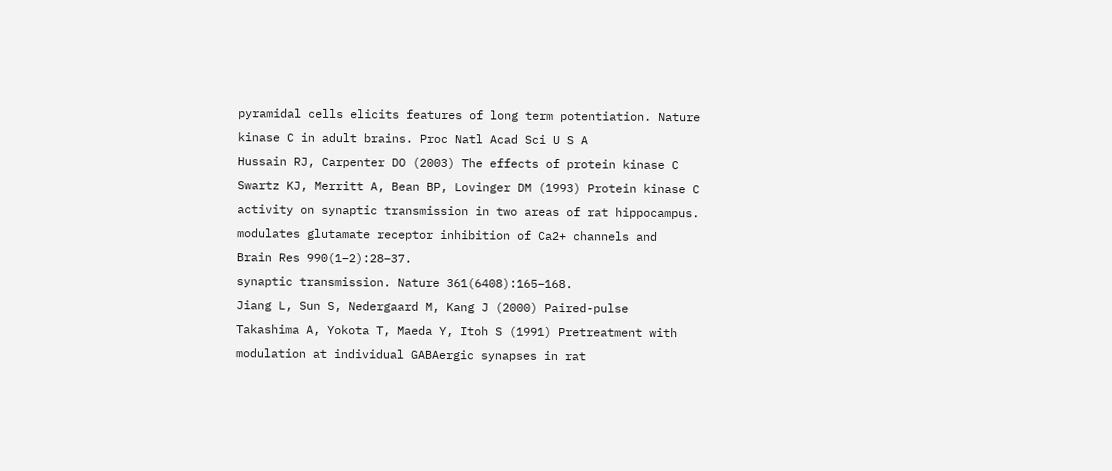pyramidal cells elicits features of long term potentiation. Nature
kinase C in adult brains. Proc Natl Acad Sci U S A
Hussain RJ, Carpenter DO (2003) The effects of protein kinase C
Swartz KJ, Merritt A, Bean BP, Lovinger DM (1993) Protein kinase C
activity on synaptic transmission in two areas of rat hippocampus.
modulates glutamate receptor inhibition of Ca2+ channels and
Brain Res 990(1–2):28–37.
synaptic transmission. Nature 361(6408):165–168.
Jiang L, Sun S, Nedergaard M, Kang J (2000) Paired-pulse
Takashima A, Yokota T, Maeda Y, Itoh S (1991) Pretreatment with
modulation at individual GABAergic synapses in rat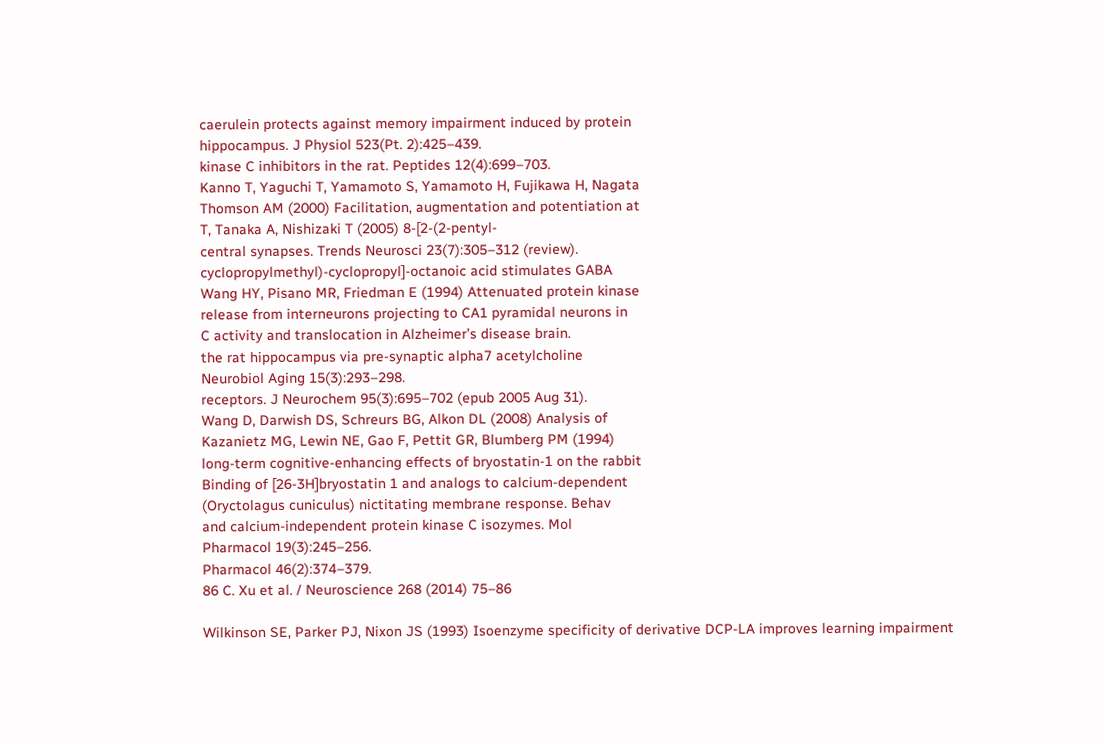caerulein protects against memory impairment induced by protein
hippocampus. J Physiol 523(Pt. 2):425–439.
kinase C inhibitors in the rat. Peptides 12(4):699–703.
Kanno T, Yaguchi T, Yamamoto S, Yamamoto H, Fujikawa H, Nagata
Thomson AM (2000) Facilitation, augmentation and potentiation at
T, Tanaka A, Nishizaki T (2005) 8-[2-(2-pentyl-
central synapses. Trends Neurosci 23(7):305–312 (review).
cyclopropylmethyl)-cyclopropyl]-octanoic acid stimulates GABA
Wang HY, Pisano MR, Friedman E (1994) Attenuated protein kinase
release from interneurons projecting to CA1 pyramidal neurons in
C activity and translocation in Alzheimer’s disease brain.
the rat hippocampus via pre-synaptic alpha7 acetylcholine
Neurobiol Aging 15(3):293–298.
receptors. J Neurochem 95(3):695–702 (epub 2005 Aug 31).
Wang D, Darwish DS, Schreurs BG, Alkon DL (2008) Analysis of
Kazanietz MG, Lewin NE, Gao F, Pettit GR, Blumberg PM (1994)
long-term cognitive-enhancing effects of bryostatin-1 on the rabbit
Binding of [26-3H]bryostatin 1 and analogs to calcium-dependent
(Oryctolagus cuniculus) nictitating membrane response. Behav
and calcium-independent protein kinase C isozymes. Mol
Pharmacol 19(3):245–256.
Pharmacol 46(2):374–379.
86 C. Xu et al. / Neuroscience 268 (2014) 75–86

Wilkinson SE, Parker PJ, Nixon JS (1993) Isoenzyme specificity of derivative DCP-LA improves learning impairment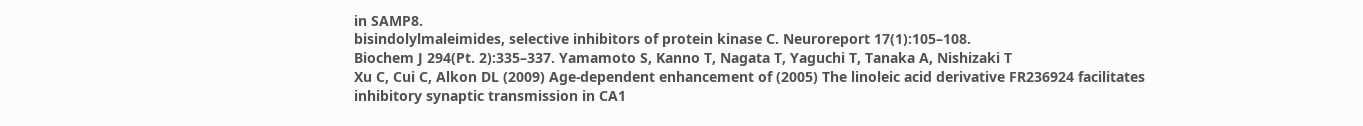in SAMP8.
bisindolylmaleimides, selective inhibitors of protein kinase C. Neuroreport 17(1):105–108.
Biochem J 294(Pt. 2):335–337. Yamamoto S, Kanno T, Nagata T, Yaguchi T, Tanaka A, Nishizaki T
Xu C, Cui C, Alkon DL (2009) Age-dependent enhancement of (2005) The linoleic acid derivative FR236924 facilitates
inhibitory synaptic transmission in CA1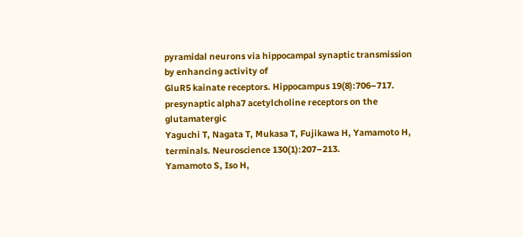pyramidal neurons via hippocampal synaptic transmission by enhancing activity of
GluR5 kainate receptors. Hippocampus 19(8):706–717. presynaptic alpha7 acetylcholine receptors on the glutamatergic
Yaguchi T, Nagata T, Mukasa T, Fujikawa H, Yamamoto H, terminals. Neuroscience 130(1):207–213.
Yamamoto S, Iso H,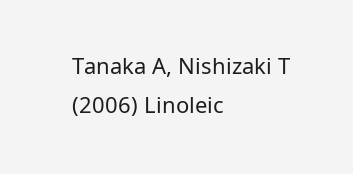Tanaka A, Nishizaki T (2006) Linoleic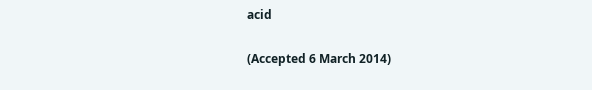acid

(Accepted 6 March 2014)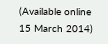(Available online 15 March 2014)